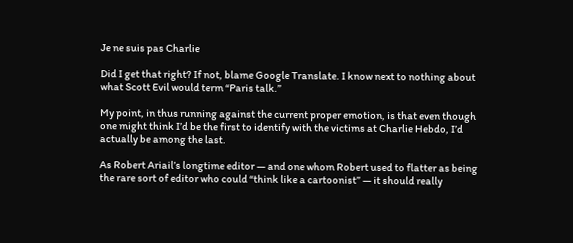Je ne suis pas Charlie

Did I get that right? If not, blame Google Translate. I know next to nothing about what Scott Evil would term “Paris talk.”

My point, in thus running against the current proper emotion, is that even though one might think I’d be the first to identify with the victims at Charlie Hebdo, I’d actually be among the last.

As Robert Ariail’s longtime editor — and one whom Robert used to flatter as being the rare sort of editor who could “think like a cartoonist” — it should really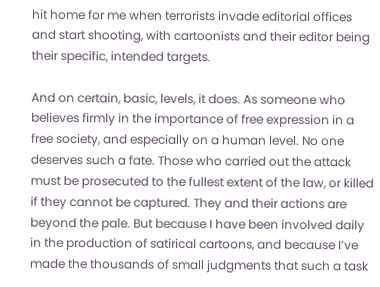hit home for me when terrorists invade editorial offices and start shooting, with cartoonists and their editor being their specific, intended targets.

And on certain, basic, levels, it does. As someone who believes firmly in the importance of free expression in a free society, and especially on a human level. No one deserves such a fate. Those who carried out the attack must be prosecuted to the fullest extent of the law, or killed if they cannot be captured. They and their actions are beyond the pale. But because I have been involved daily in the production of satirical cartoons, and because I’ve made the thousands of small judgments that such a task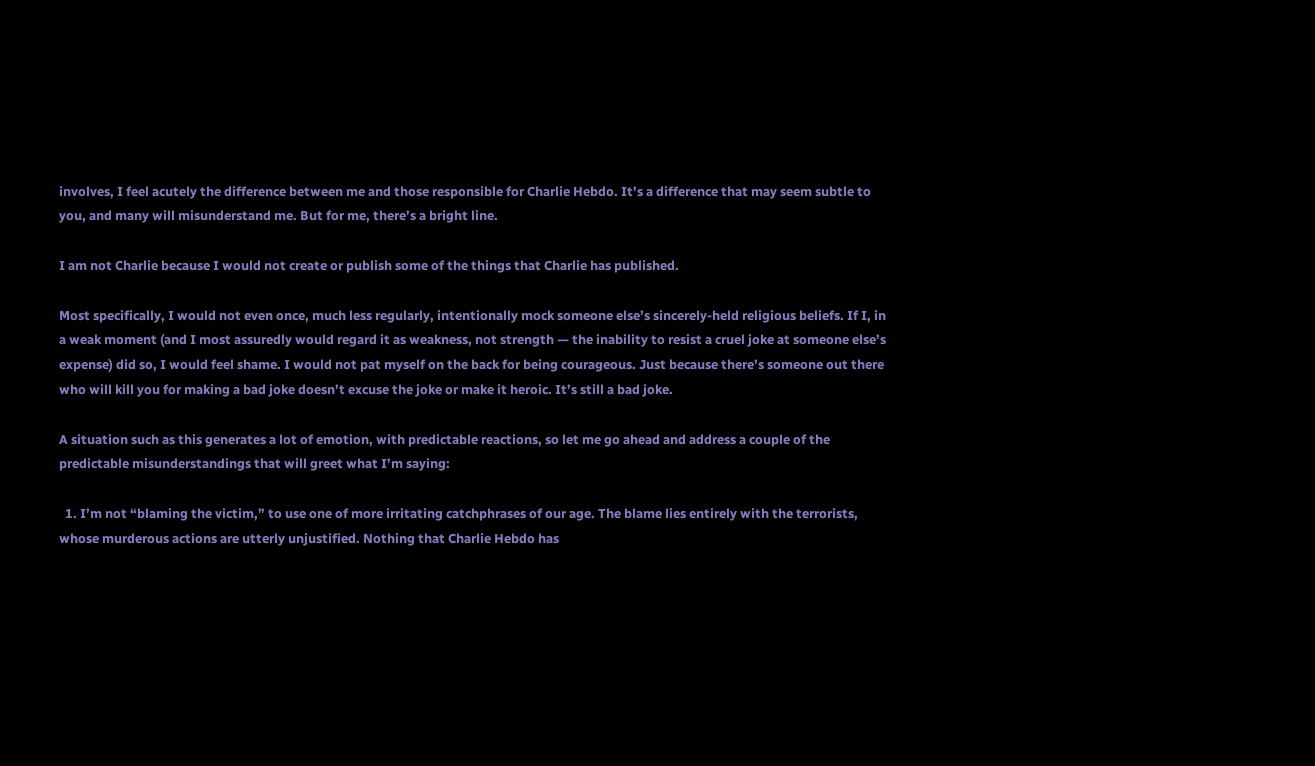involves, I feel acutely the difference between me and those responsible for Charlie Hebdo. It’s a difference that may seem subtle to you, and many will misunderstand me. But for me, there’s a bright line.

I am not Charlie because I would not create or publish some of the things that Charlie has published.

Most specifically, I would not even once, much less regularly, intentionally mock someone else’s sincerely-held religious beliefs. If I, in a weak moment (and I most assuredly would regard it as weakness, not strength — the inability to resist a cruel joke at someone else’s expense) did so, I would feel shame. I would not pat myself on the back for being courageous. Just because there’s someone out there who will kill you for making a bad joke doesn’t excuse the joke or make it heroic. It’s still a bad joke.

A situation such as this generates a lot of emotion, with predictable reactions, so let me go ahead and address a couple of the predictable misunderstandings that will greet what I’m saying:

  1. I’m not “blaming the victim,” to use one of more irritating catchphrases of our age. The blame lies entirely with the terrorists, whose murderous actions are utterly unjustified. Nothing that Charlie Hebdo has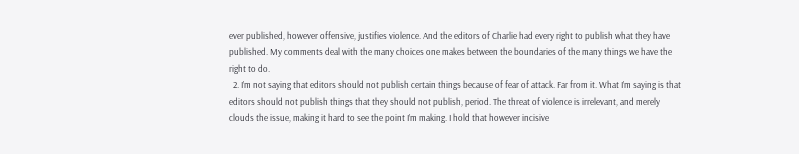ever published, however offensive, justifies violence. And the editors of Charlie had every right to publish what they have published. My comments deal with the many choices one makes between the boundaries of the many things we have the right to do.
  2. I’m not saying that editors should not publish certain things because of fear of attack. Far from it. What I’m saying is that editors should not publish things that they should not publish, period. The threat of violence is irrelevant, and merely clouds the issue, making it hard to see the point I’m making. I hold that however incisive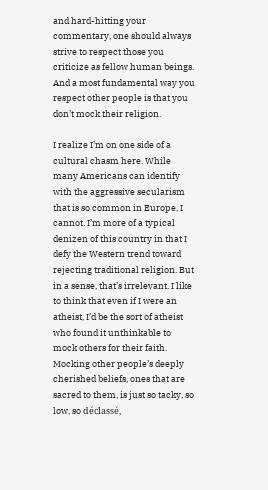and hard-hitting your commentary, one should always strive to respect those you criticize as fellow human beings. And a most fundamental way you respect other people is that you don’t mock their religion.

I realize I’m on one side of a cultural chasm here. While many Americans can identify with the aggressive secularism that is so common in Europe, I cannot. I’m more of a typical denizen of this country in that I defy the Western trend toward rejecting traditional religion. But in a sense, that’s irrelevant. I like to think that even if I were an atheist, I’d be the sort of atheist who found it unthinkable to mock others for their faith. Mocking other people’s deeply cherished beliefs, ones that are sacred to them, is just so tacky, so low, so déclassé,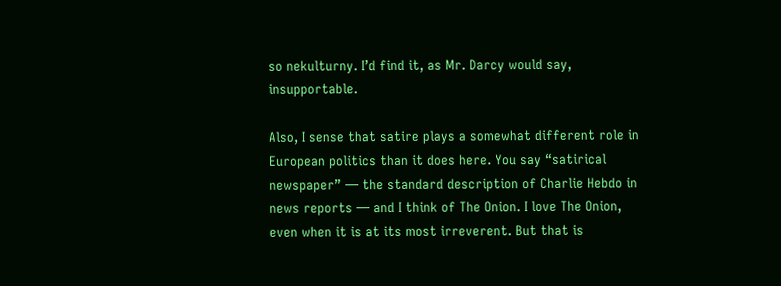so nekulturny. I’d find it, as Mr. Darcy would say, insupportable.

Also, I sense that satire plays a somewhat different role in European politics than it does here. You say “satirical newspaper” — the standard description of Charlie Hebdo in news reports — and I think of The Onion. I love The Onion, even when it is at its most irreverent. But that is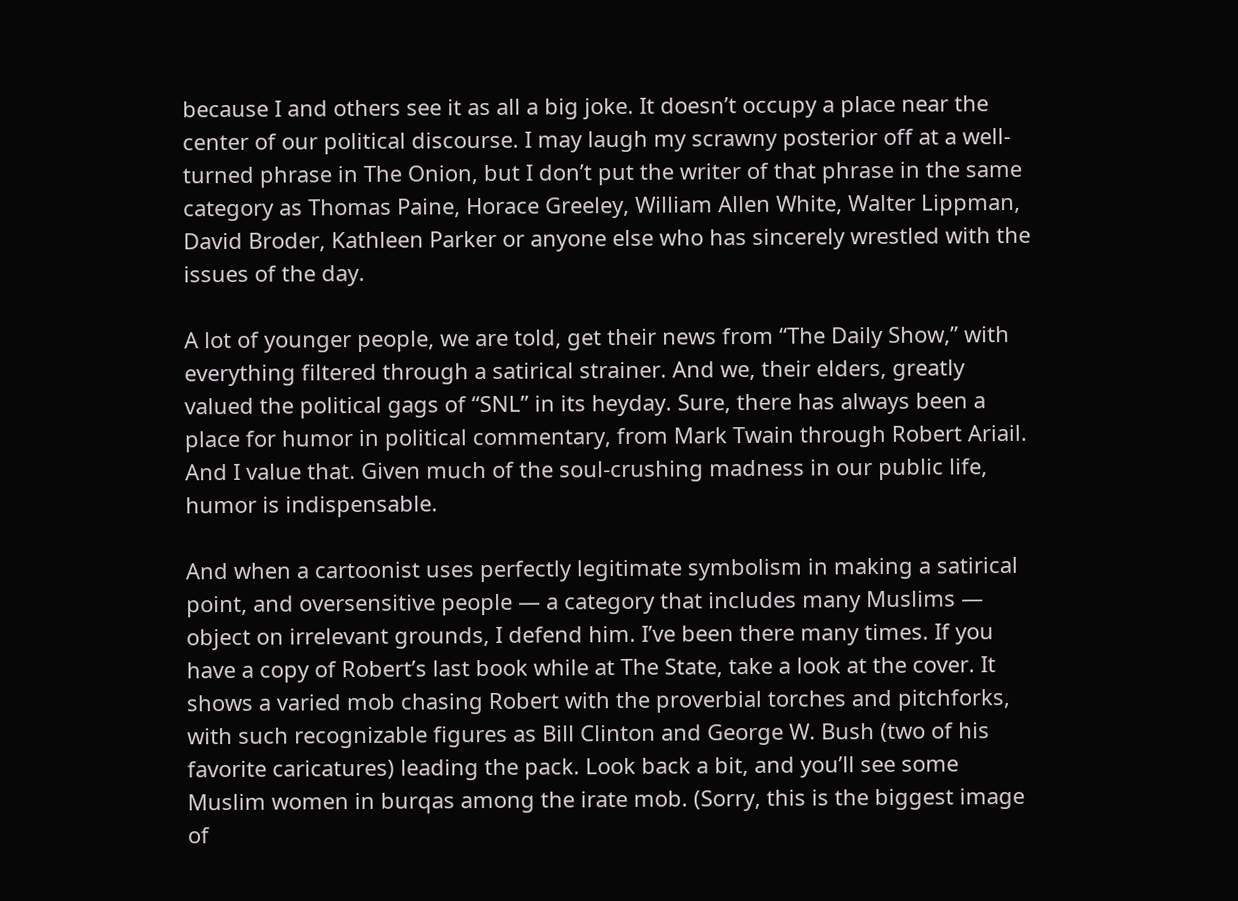because I and others see it as all a big joke. It doesn’t occupy a place near the center of our political discourse. I may laugh my scrawny posterior off at a well-turned phrase in The Onion, but I don’t put the writer of that phrase in the same category as Thomas Paine, Horace Greeley, William Allen White, Walter Lippman, David Broder, Kathleen Parker or anyone else who has sincerely wrestled with the issues of the day.

A lot of younger people, we are told, get their news from “The Daily Show,” with everything filtered through a satirical strainer. And we, their elders, greatly valued the political gags of “SNL” in its heyday. Sure, there has always been a place for humor in political commentary, from Mark Twain through Robert Ariail. And I value that. Given much of the soul-crushing madness in our public life, humor is indispensable.

And when a cartoonist uses perfectly legitimate symbolism in making a satirical point, and oversensitive people — a category that includes many Muslims — object on irrelevant grounds, I defend him. I’ve been there many times. If you have a copy of Robert’s last book while at The State, take a look at the cover. It shows a varied mob chasing Robert with the proverbial torches and pitchforks, with such recognizable figures as Bill Clinton and George W. Bush (two of his favorite caricatures) leading the pack. Look back a bit, and you’ll see some Muslim women in burqas among the irate mob. (Sorry, this is the biggest image of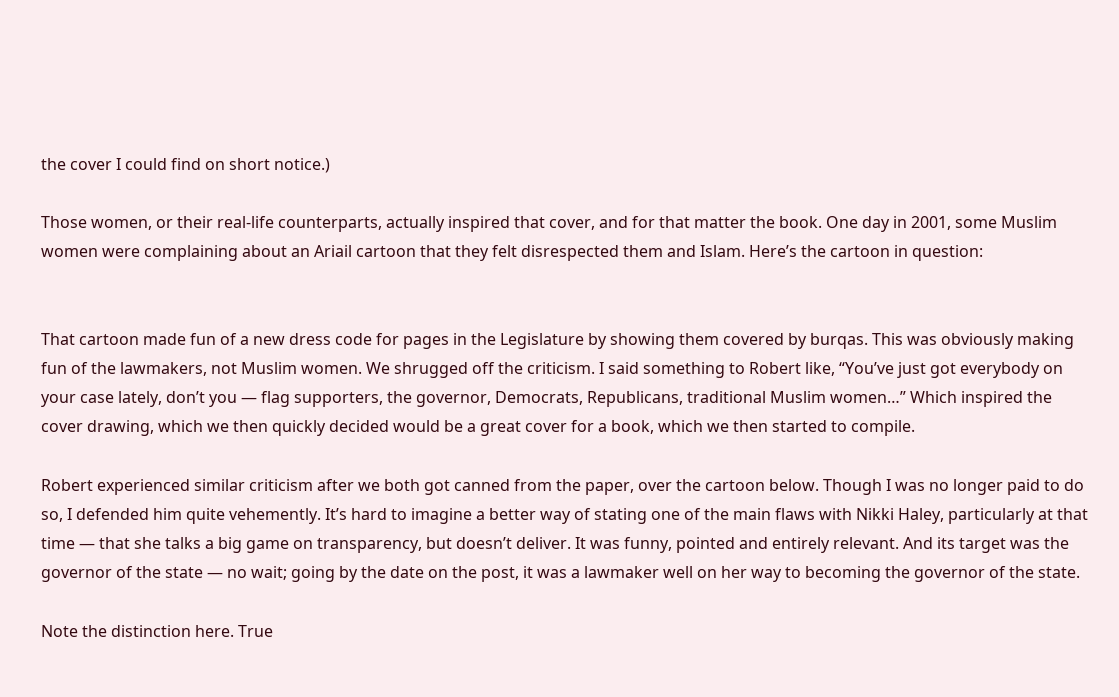the cover I could find on short notice.)

Those women, or their real-life counterparts, actually inspired that cover, and for that matter the book. One day in 2001, some Muslim women were complaining about an Ariail cartoon that they felt disrespected them and Islam. Here’s the cartoon in question:


That cartoon made fun of a new dress code for pages in the Legislature by showing them covered by burqas. This was obviously making fun of the lawmakers, not Muslim women. We shrugged off the criticism. I said something to Robert like, “You’ve just got everybody on your case lately, don’t you — flag supporters, the governor, Democrats, Republicans, traditional Muslim women…” Which inspired the cover drawing, which we then quickly decided would be a great cover for a book, which we then started to compile.

Robert experienced similar criticism after we both got canned from the paper, over the cartoon below. Though I was no longer paid to do so, I defended him quite vehemently. It’s hard to imagine a better way of stating one of the main flaws with Nikki Haley, particularly at that time — that she talks a big game on transparency, but doesn’t deliver. It was funny, pointed and entirely relevant. And its target was the governor of the state — no wait; going by the date on the post, it was a lawmaker well on her way to becoming the governor of the state.

Note the distinction here. True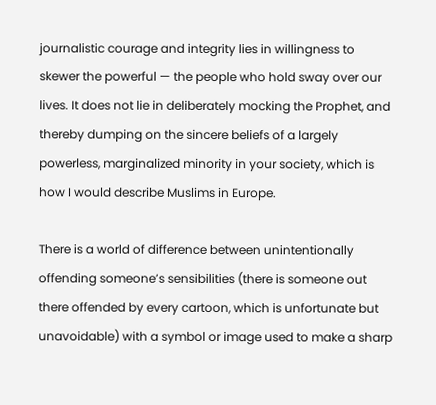journalistic courage and integrity lies in willingness to skewer the powerful — the people who hold sway over our lives. It does not lie in deliberately mocking the Prophet, and thereby dumping on the sincere beliefs of a largely powerless, marginalized minority in your society, which is how I would describe Muslims in Europe.

There is a world of difference between unintentionally offending someone’s sensibilities (there is someone out there offended by every cartoon, which is unfortunate but unavoidable) with a symbol or image used to make a sharp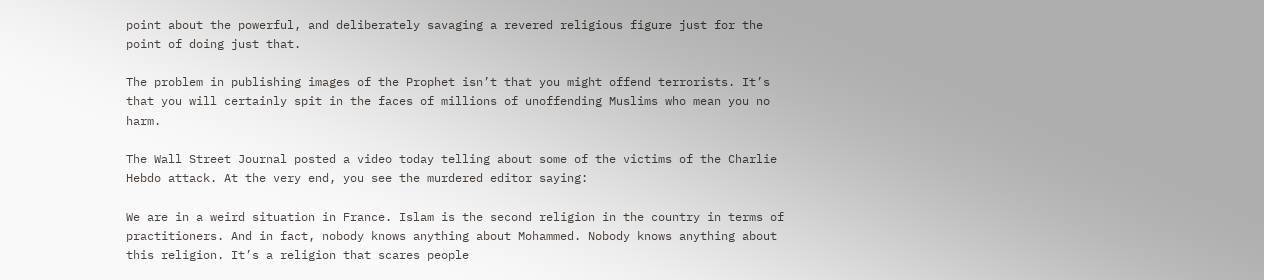point about the powerful, and deliberately savaging a revered religious figure just for the point of doing just that.

The problem in publishing images of the Prophet isn’t that you might offend terrorists. It’s that you will certainly spit in the faces of millions of unoffending Muslims who mean you no harm.

The Wall Street Journal posted a video today telling about some of the victims of the Charlie Hebdo attack. At the very end, you see the murdered editor saying:

We are in a weird situation in France. Islam is the second religion in the country in terms of practitioners. And in fact, nobody knows anything about Mohammed. Nobody knows anything about this religion. It’s a religion that scares people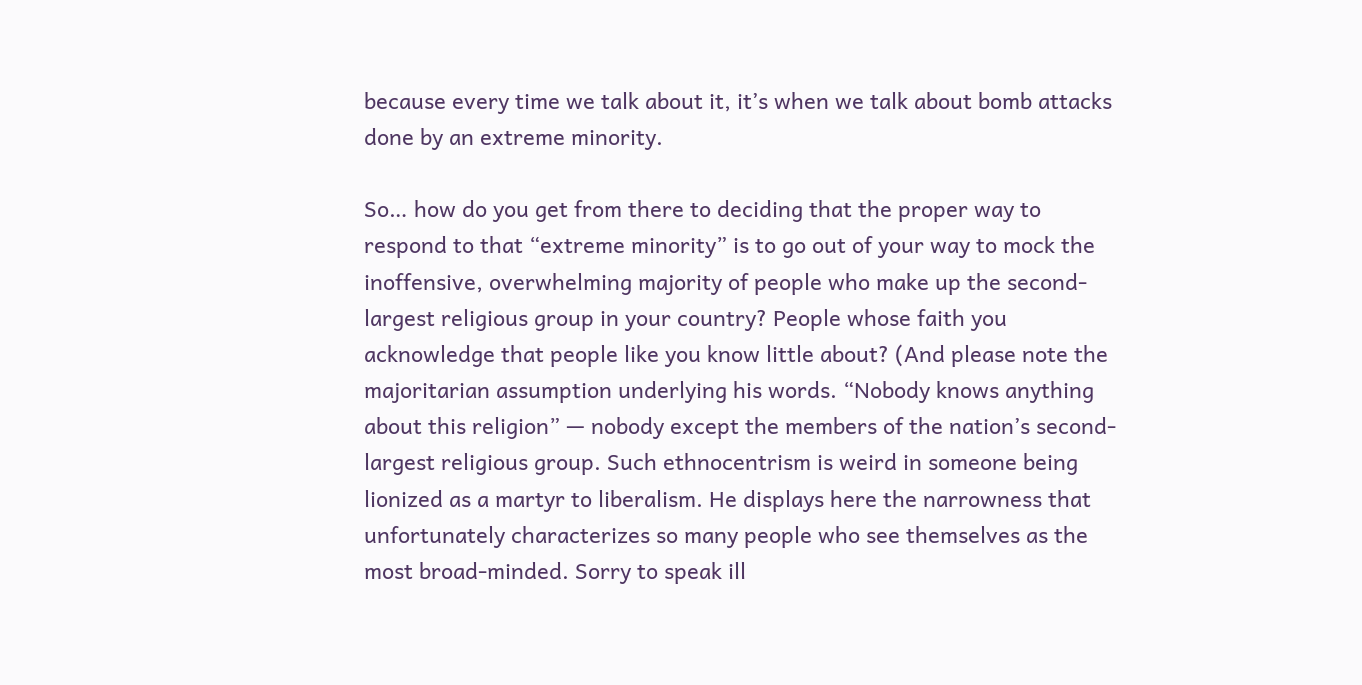because every time we talk about it, it’s when we talk about bomb attacks done by an extreme minority.

So… how do you get from there to deciding that the proper way to respond to that “extreme minority” is to go out of your way to mock the inoffensive, overwhelming majority of people who make up the second-largest religious group in your country? People whose faith you acknowledge that people like you know little about? (And please note the majoritarian assumption underlying his words. “Nobody knows anything about this religion” — nobody except the members of the nation’s second-largest religious group. Such ethnocentrism is weird in someone being lionized as a martyr to liberalism. He displays here the narrowness that unfortunately characterizes so many people who see themselves as the most broad-minded. Sorry to speak ill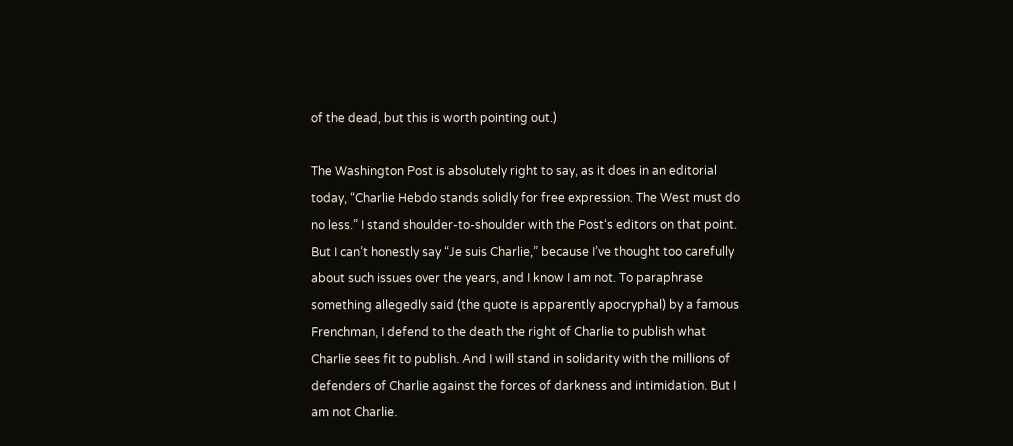of the dead, but this is worth pointing out.)

The Washington Post is absolutely right to say, as it does in an editorial today, “Charlie Hebdo stands solidly for free expression. The West must do no less.” I stand shoulder-to-shoulder with the Post‘s editors on that point. But I can’t honestly say “Je suis Charlie,” because I’ve thought too carefully about such issues over the years, and I know I am not. To paraphrase something allegedly said (the quote is apparently apocryphal) by a famous Frenchman, I defend to the death the right of Charlie to publish what Charlie sees fit to publish. And I will stand in solidarity with the millions of defenders of Charlie against the forces of darkness and intimidation. But I am not Charlie.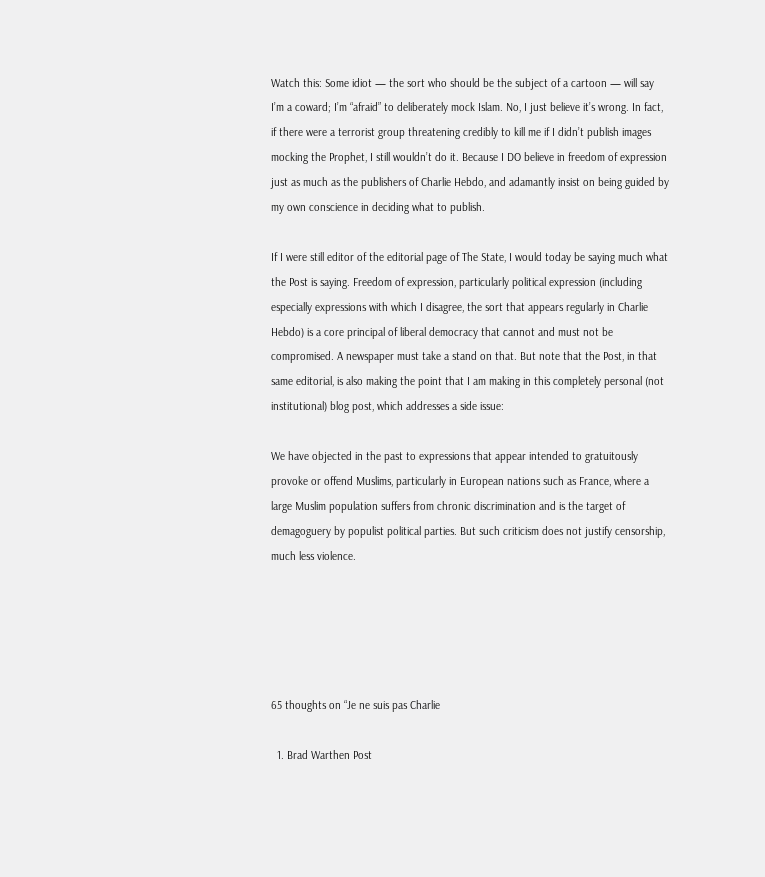Watch this: Some idiot — the sort who should be the subject of a cartoon — will say I’m a coward; I’m “afraid” to deliberately mock Islam. No, I just believe it’s wrong. In fact, if there were a terrorist group threatening credibly to kill me if I didn’t publish images mocking the Prophet, I still wouldn’t do it. Because I DO believe in freedom of expression just as much as the publishers of Charlie Hebdo, and adamantly insist on being guided by my own conscience in deciding what to publish.

If I were still editor of the editorial page of The State, I would today be saying much what the Post is saying. Freedom of expression, particularly political expression (including especially expressions with which I disagree, the sort that appears regularly in Charlie Hebdo) is a core principal of liberal democracy that cannot and must not be compromised. A newspaper must take a stand on that. But note that the Post, in that same editorial, is also making the point that I am making in this completely personal (not institutional) blog post, which addresses a side issue:

We have objected in the past to expressions that appear intended to gratuitously provoke or offend Muslims, particularly in European nations such as France, where a large Muslim population suffers from chronic discrimination and is the target of demagoguery by populist political parties. But such criticism does not justify censorship, much less violence.





65 thoughts on “Je ne suis pas Charlie

  1. Brad Warthen Post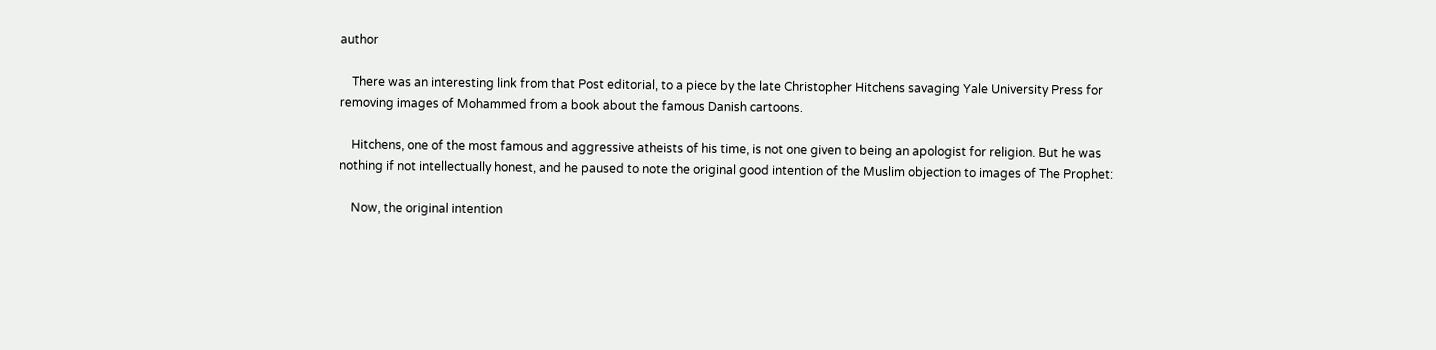author

    There was an interesting link from that Post editorial, to a piece by the late Christopher Hitchens savaging Yale University Press for removing images of Mohammed from a book about the famous Danish cartoons.

    Hitchens, one of the most famous and aggressive atheists of his time, is not one given to being an apologist for religion. But he was nothing if not intellectually honest, and he paused to note the original good intention of the Muslim objection to images of The Prophet:

    Now, the original intention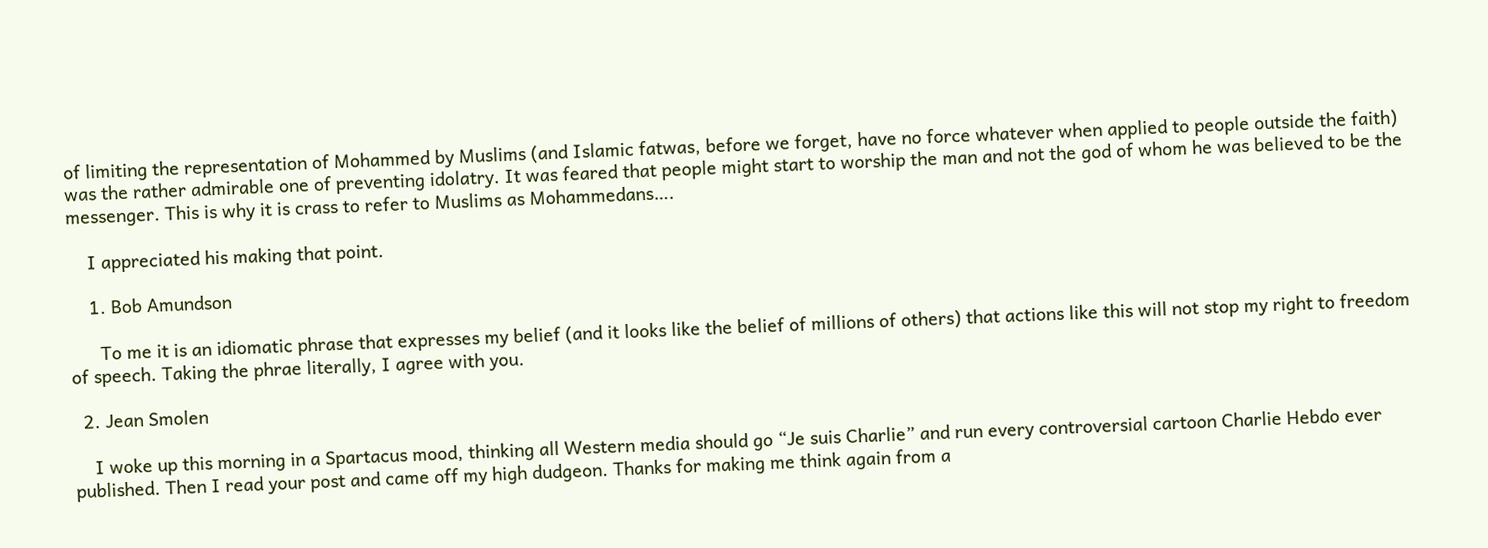of limiting the representation of Mohammed by Muslims (and Islamic fatwas, before we forget, have no force whatever when applied to people outside the faith) was the rather admirable one of preventing idolatry. It was feared that people might start to worship the man and not the god of whom he was believed to be the messenger. This is why it is crass to refer to Muslims as Mohammedans….

    I appreciated his making that point.

    1. Bob Amundson

      To me it is an idiomatic phrase that expresses my belief (and it looks like the belief of millions of others) that actions like this will not stop my right to freedom of speech. Taking the phrae literally, I agree with you.

  2. Jean Smolen

    I woke up this morning in a Spartacus mood, thinking all Western media should go “Je suis Charlie” and run every controversial cartoon Charlie Hebdo ever published. Then I read your post and came off my high dudgeon. Thanks for making me think again from a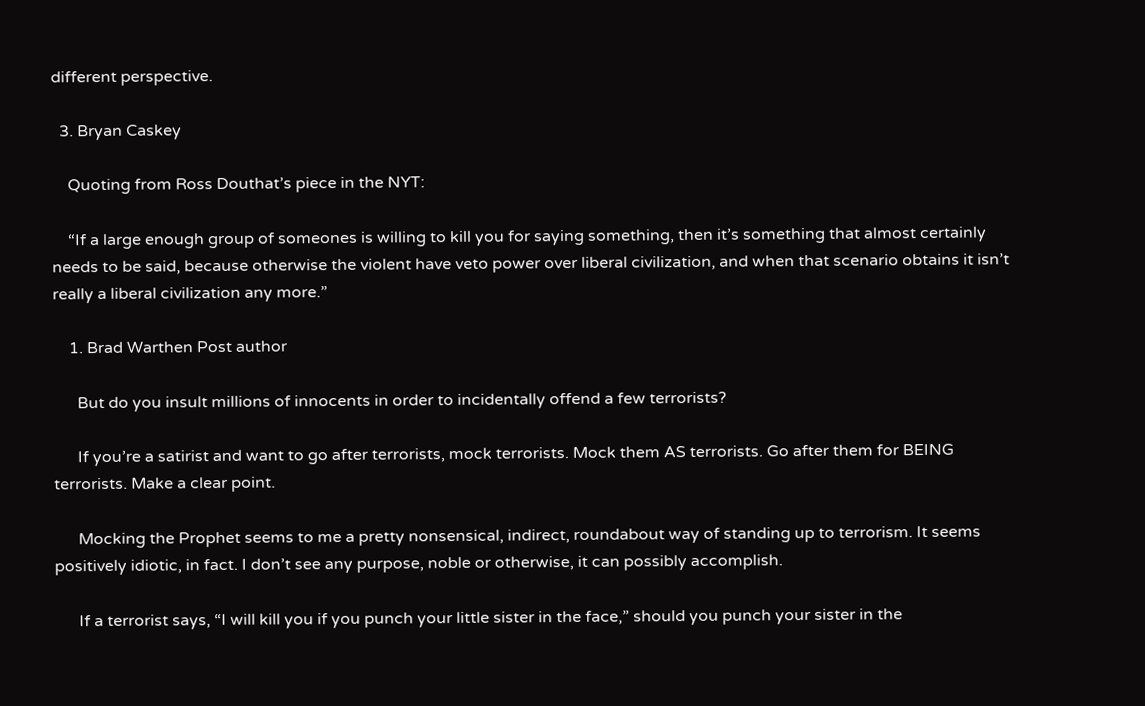different perspective.

  3. Bryan Caskey

    Quoting from Ross Douthat’s piece in the NYT:

    “If a large enough group of someones is willing to kill you for saying something, then it’s something that almost certainly needs to be said, because otherwise the violent have veto power over liberal civilization, and when that scenario obtains it isn’t really a liberal civilization any more.”

    1. Brad Warthen Post author

      But do you insult millions of innocents in order to incidentally offend a few terrorists?

      If you’re a satirist and want to go after terrorists, mock terrorists. Mock them AS terrorists. Go after them for BEING terrorists. Make a clear point.

      Mocking the Prophet seems to me a pretty nonsensical, indirect, roundabout way of standing up to terrorism. It seems positively idiotic, in fact. I don’t see any purpose, noble or otherwise, it can possibly accomplish.

      If a terrorist says, “I will kill you if you punch your little sister in the face,” should you punch your sister in the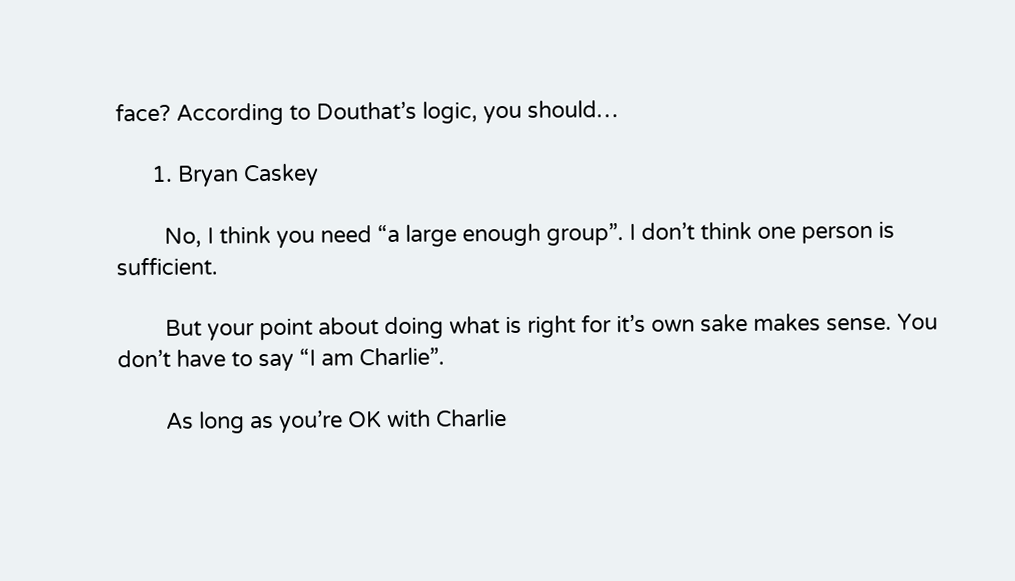face? According to Douthat’s logic, you should…

      1. Bryan Caskey

        No, I think you need “a large enough group”. I don’t think one person is sufficient.

        But your point about doing what is right for it’s own sake makes sense. You don’t have to say “I am Charlie”.

        As long as you’re OK with Charlie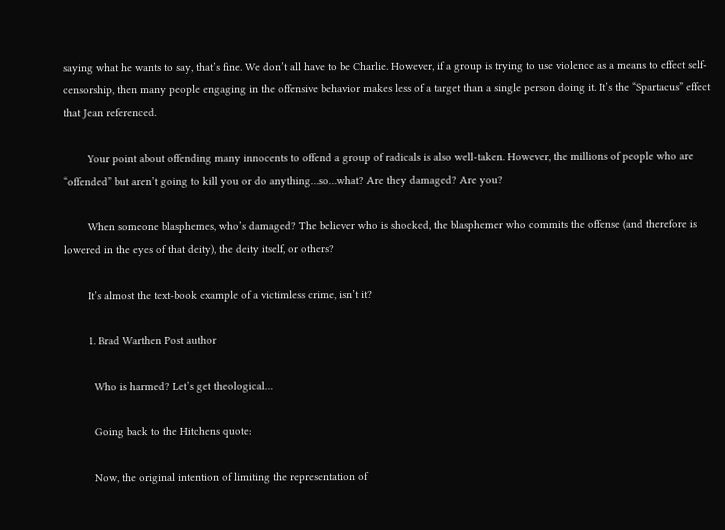saying what he wants to say, that’s fine. We don’t all have to be Charlie. However, if a group is trying to use violence as a means to effect self-censorship, then many people engaging in the offensive behavior makes less of a target than a single person doing it. It’s the “Spartacus” effect that Jean referenced.

        Your point about offending many innocents to offend a group of radicals is also well-taken. However, the millions of people who are “offended” but aren’t going to kill you or do anything…so…what? Are they damaged? Are you?

        When someone blasphemes, who’s damaged? The believer who is shocked, the blasphemer who commits the offense (and therefore is lowered in the eyes of that deity), the deity itself, or others?

        It’s almost the text-book example of a victimless crime, isn’t it?

        1. Brad Warthen Post author

          Who is harmed? Let’s get theological…

          Going back to the Hitchens quote:

          Now, the original intention of limiting the representation of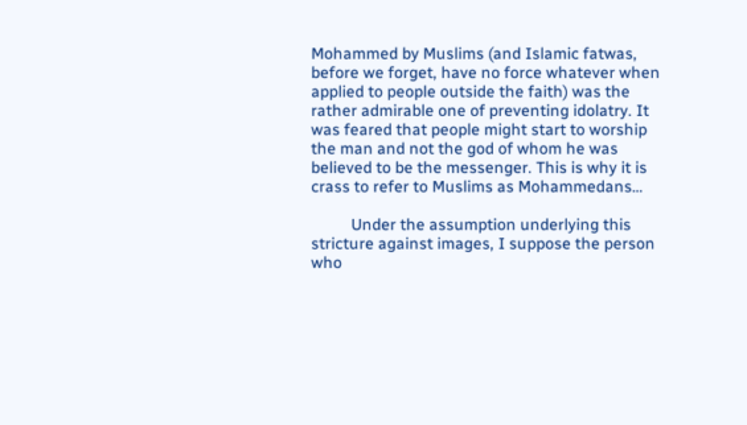Mohammed by Muslims (and Islamic fatwas, before we forget, have no force whatever when applied to people outside the faith) was the rather admirable one of preventing idolatry. It was feared that people might start to worship the man and not the god of whom he was believed to be the messenger. This is why it is crass to refer to Muslims as Mohammedans…

          Under the assumption underlying this stricture against images, I suppose the person who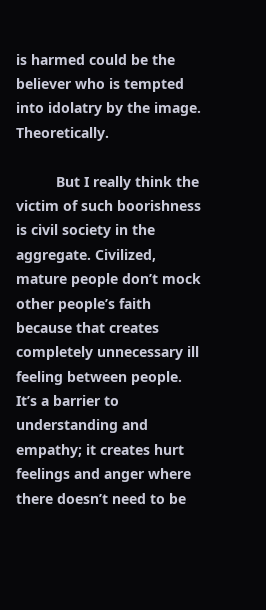is harmed could be the believer who is tempted into idolatry by the image. Theoretically.

          But I really think the victim of such boorishness is civil society in the aggregate. Civilized, mature people don’t mock other people’s faith because that creates completely unnecessary ill feeling between people. It’s a barrier to understanding and empathy; it creates hurt feelings and anger where there doesn’t need to be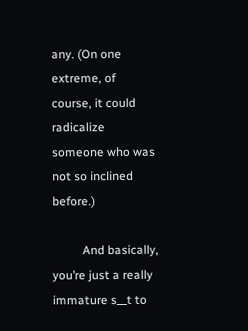any. (On one extreme, of course, it could radicalize someone who was not so inclined before.)

          And basically, you’re just a really immature s__t to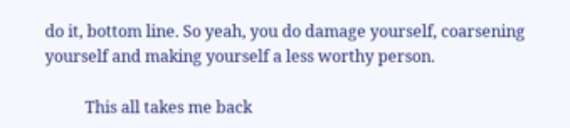do it, bottom line. So yeah, you do damage yourself, coarsening yourself and making yourself a less worthy person.

          This all takes me back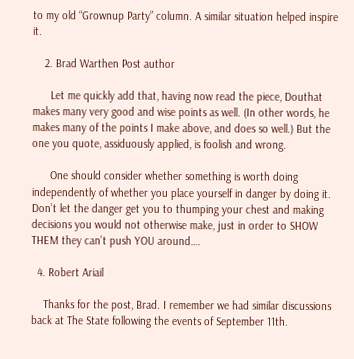to my old “Grownup Party” column. A similar situation helped inspire it.

    2. Brad Warthen Post author

      Let me quickly add that, having now read the piece, Douthat makes many very good and wise points as well. (In other words, he makes many of the points I make above, and does so well.) But the one you quote, assiduously applied, is foolish and wrong.

      One should consider whether something is worth doing independently of whether you place yourself in danger by doing it. Don’t let the danger get you to thumping your chest and making decisions you would not otherwise make, just in order to SHOW THEM they can’t push YOU around….

  4. Robert Ariail

    Thanks for the post, Brad. I remember we had similar discussions back at The State following the events of September 11th.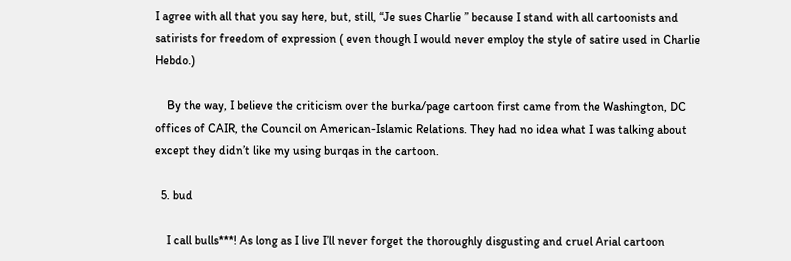I agree with all that you say here, but, still, “Je sues Charlie ” because I stand with all cartoonists and satirists for freedom of expression ( even though I would never employ the style of satire used in Charlie Hebdo.)

    By the way, I believe the criticism over the burka/page cartoon first came from the Washington, DC offices of CAIR, the Council on American-Islamic Relations. They had no idea what I was talking about except they didn’t like my using burqas in the cartoon.

  5. bud

    I call bulls***! As long as I live I’ll never forget the thoroughly disgusting and cruel Arial cartoon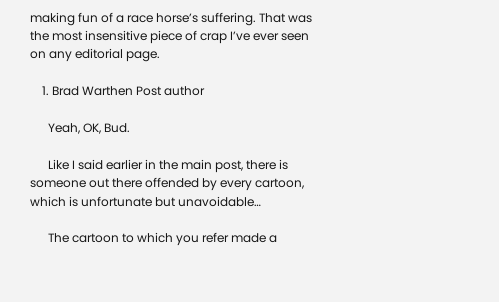making fun of a race horse’s suffering. That was the most insensitive piece of crap I’ve ever seen on any editorial page.

    1. Brad Warthen Post author

      Yeah, OK, Bud.

      Like I said earlier in the main post, there is someone out there offended by every cartoon, which is unfortunate but unavoidable…

      The cartoon to which you refer made a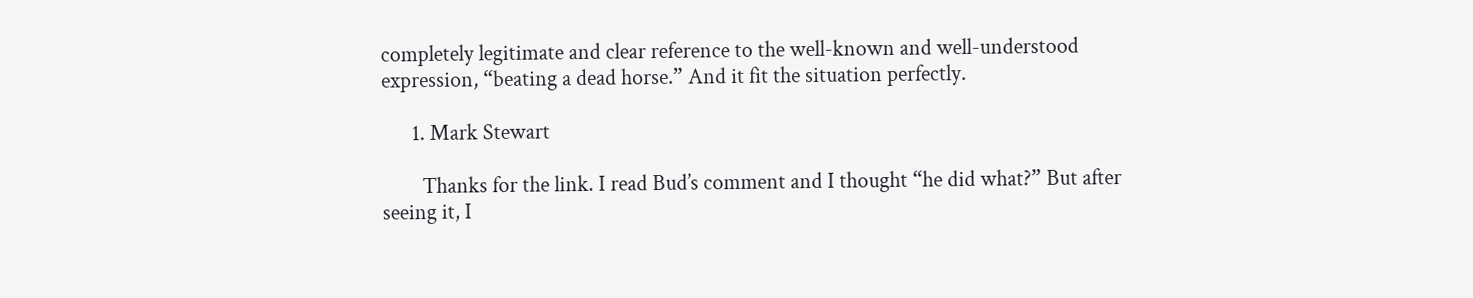completely legitimate and clear reference to the well-known and well-understood expression, “beating a dead horse.” And it fit the situation perfectly.

      1. Mark Stewart

        Thanks for the link. I read Bud’s comment and I thought “he did what?” But after seeing it, I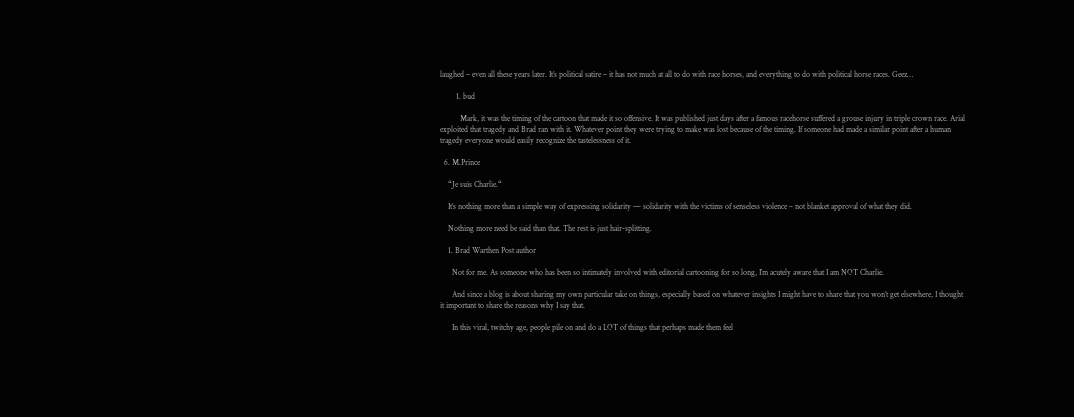laughed – even all these years later. It’s political satire – it has not much at all to do with race horses, and everything to do with political horse races. Geez…

        1. bud

          Mark, it was the timing of the cartoon that made it so offensive. It was published just days after a famous racehorse suffered a grouse injury in triple crown race. Arial exploited that tragedy and Brad ran with it. Whatever point they were trying to make was lost because of the timing. If someone had made a similar point after a human tragedy everyone would easily recognize the tastelessness of it.

  6. M.Prince

    “Je suis Charlie.“

    It’s nothing more than a simple way of expressing solidarity — solidarity with the victims of senseless violence – not blanket approval of what they did.

    Nothing more need be said than that. The rest is just hair-splitting.

    1. Brad Warthen Post author

      Not for me. As someone who has been so intimately involved with editorial cartooning for so long, I’m acutely aware that I am NOT Charlie.

      And since a blog is about sharing my own particular take on things, especially based on whatever insights I might have to share that you won’t get elsewhere, I thought it important to share the reasons why I say that.

      In this viral, twitchy age, people pile on and do a LOT of things that perhaps made them feel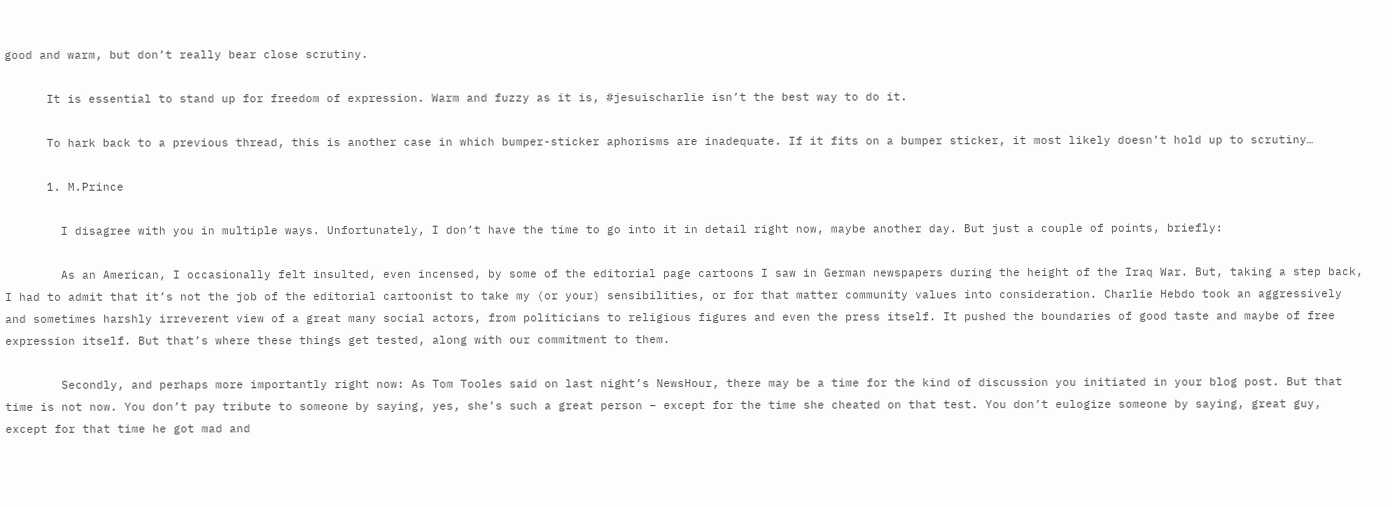good and warm, but don’t really bear close scrutiny.

      It is essential to stand up for freedom of expression. Warm and fuzzy as it is, #jesuischarlie isn’t the best way to do it.

      To hark back to a previous thread, this is another case in which bumper-sticker aphorisms are inadequate. If it fits on a bumper sticker, it most likely doesn’t hold up to scrutiny…

      1. M.Prince

        I disagree with you in multiple ways. Unfortunately, I don’t have the time to go into it in detail right now, maybe another day. But just a couple of points, briefly:

        As an American, I occasionally felt insulted, even incensed, by some of the editorial page cartoons I saw in German newspapers during the height of the Iraq War. But, taking a step back, I had to admit that it’s not the job of the editorial cartoonist to take my (or your) sensibilities, or for that matter community values into consideration. Charlie Hebdo took an aggressively and sometimes harshly irreverent view of a great many social actors, from politicians to religious figures and even the press itself. It pushed the boundaries of good taste and maybe of free expression itself. But that’s where these things get tested, along with our commitment to them.

        Secondly, and perhaps more importantly right now: As Tom Tooles said on last night’s NewsHour, there may be a time for the kind of discussion you initiated in your blog post. But that time is not now. You don’t pay tribute to someone by saying, yes, she’s such a great person – except for the time she cheated on that test. You don’t eulogize someone by saying, great guy, except for that time he got mad and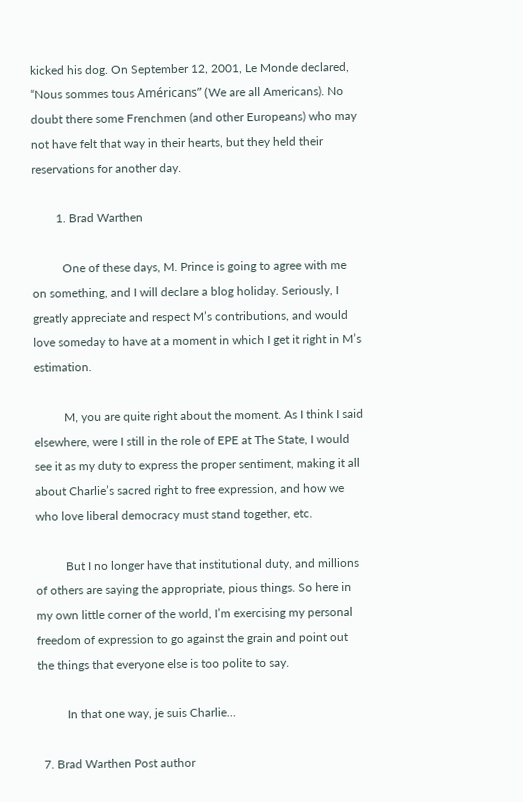kicked his dog. On September 12, 2001, Le Monde declared, “Nous sommes tous Américans” (We are all Americans). No doubt there some Frenchmen (and other Europeans) who may not have felt that way in their hearts, but they held their reservations for another day.

        1. Brad Warthen

          One of these days, M. Prince is going to agree with me on something, and I will declare a blog holiday. Seriously, I greatly appreciate and respect M’s contributions, and would love someday to have at a moment in which I get it right in M’s estimation.

          M, you are quite right about the moment. As I think I said elsewhere, were I still in the role of EPE at The State, I would see it as my duty to express the proper sentiment, making it all about Charlie’s sacred right to free expression, and how we who love liberal democracy must stand together, etc.

          But I no longer have that institutional duty, and millions of others are saying the appropriate, pious things. So here in my own little corner of the world, I’m exercising my personal freedom of expression to go against the grain and point out the things that everyone else is too polite to say.

          In that one way, je suis Charlie…

  7. Brad Warthen Post author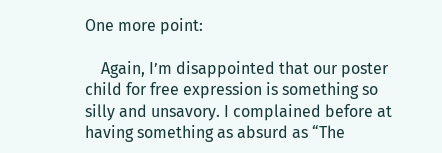One more point:

    Again, I’m disappointed that our poster child for free expression is something so silly and unsavory. I complained before at having something as absurd as “The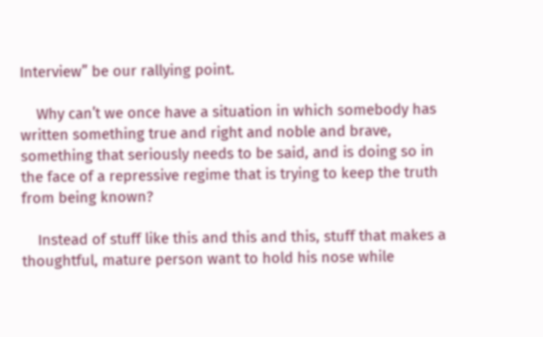Interview” be our rallying point.

    Why can’t we once have a situation in which somebody has written something true and right and noble and brave, something that seriously needs to be said, and is doing so in the face of a repressive regime that is trying to keep the truth from being known?

    Instead of stuff like this and this and this, stuff that makes a thoughtful, mature person want to hold his nose while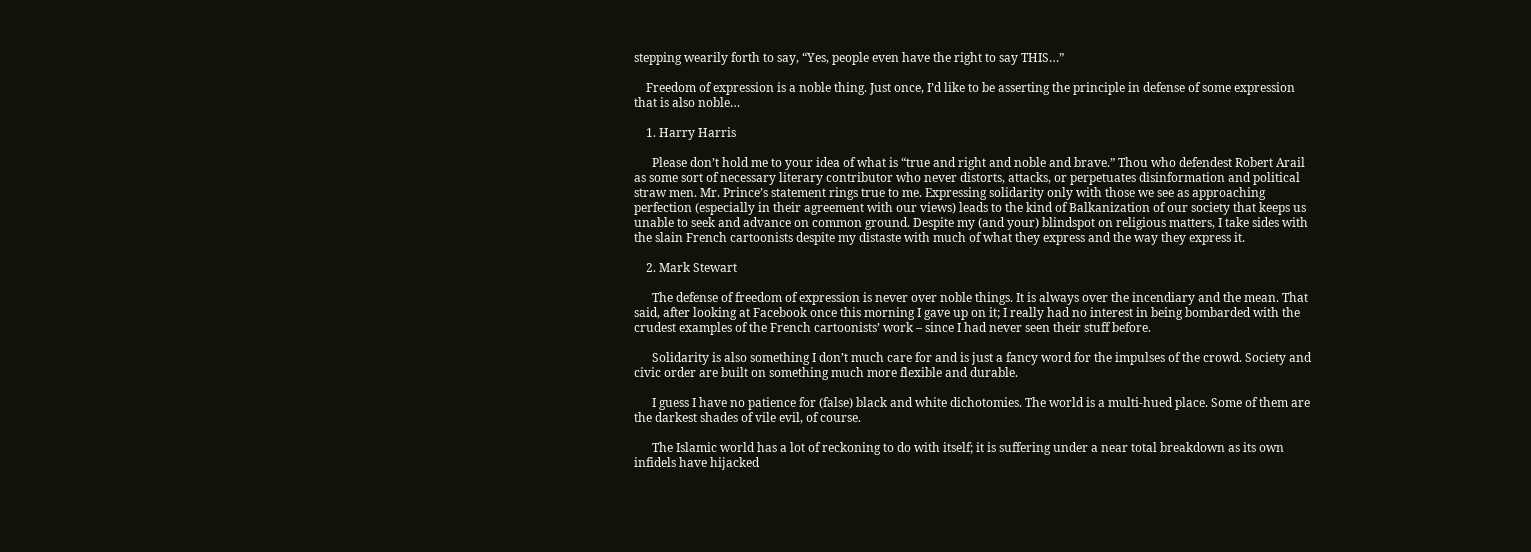stepping wearily forth to say, “Yes, people even have the right to say THIS…”

    Freedom of expression is a noble thing. Just once, I’d like to be asserting the principle in defense of some expression that is also noble…

    1. Harry Harris

      Please don’t hold me to your idea of what is “true and right and noble and brave.” Thou who defendest Robert Arail as some sort of necessary literary contributor who never distorts, attacks, or perpetuates disinformation and political straw men. Mr. Prince’s statement rings true to me. Expressing solidarity only with those we see as approaching perfection (especially in their agreement with our views) leads to the kind of Balkanization of our society that keeps us unable to seek and advance on common ground. Despite my (and your) blindspot on religious matters, I take sides with the slain French cartoonists despite my distaste with much of what they express and the way they express it.

    2. Mark Stewart

      The defense of freedom of expression is never over noble things. It is always over the incendiary and the mean. That said, after looking at Facebook once this morning I gave up on it; I really had no interest in being bombarded with the crudest examples of the French cartoonists’ work – since I had never seen their stuff before.

      Solidarity is also something I don’t much care for and is just a fancy word for the impulses of the crowd. Society and civic order are built on something much more flexible and durable.

      I guess I have no patience for (false) black and white dichotomies. The world is a multi-hued place. Some of them are the darkest shades of vile evil, of course.

      The Islamic world has a lot of reckoning to do with itself; it is suffering under a near total breakdown as its own infidels have hijacked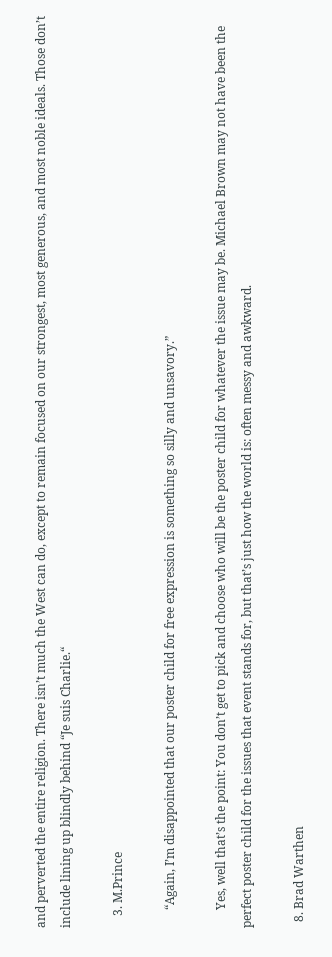and perverted the entire religion. There isn’t much the West can do, except to remain focused on our strongest, most generous, and most noble ideals. Those don’t include lining up blindly behind “Je suis Charlie.“

    3. M.Prince

      “Again, I’m disappointed that our poster child for free expression is something so silly and unsavory.”

      Yes, well that’s the point: You don’t get to pick and choose who will be the poster child for whatever the issue may be. Michael Brown may not have been the perfect poster child for the issues that event stands for, but that’s just how the world is: often messy and awkward.

  8. Brad Warthen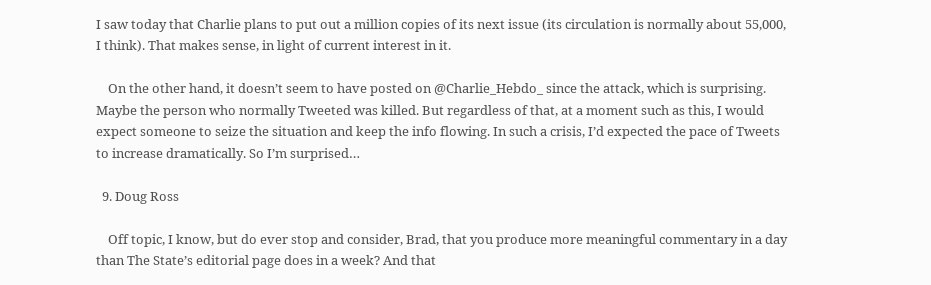I saw today that Charlie plans to put out a million copies of its next issue (its circulation is normally about 55,000, I think). That makes sense, in light of current interest in it.

    On the other hand, it doesn’t seem to have posted on @Charlie_Hebdo_ since the attack, which is surprising. Maybe the person who normally Tweeted was killed. But regardless of that, at a moment such as this, I would expect someone to seize the situation and keep the info flowing. In such a crisis, I’d expected the pace of Tweets to increase dramatically. So I’m surprised…

  9. Doug Ross

    Off topic, I know, but do ever stop and consider, Brad, that you produce more meaningful commentary in a day than The State’s editorial page does in a week? And that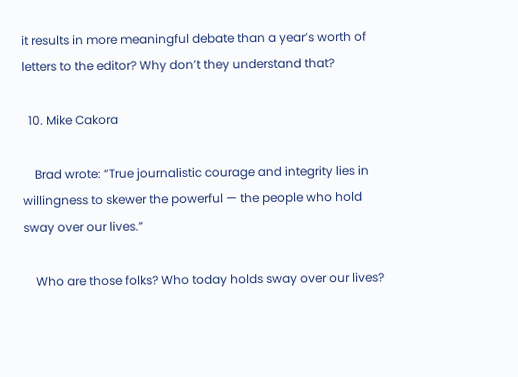it results in more meaningful debate than a year’s worth of letters to the editor? Why don’t they understand that?

  10. Mike Cakora

    Brad wrote: “True journalistic courage and integrity lies in willingness to skewer the powerful — the people who hold sway over our lives.”

    Who are those folks? Who today holds sway over our lives?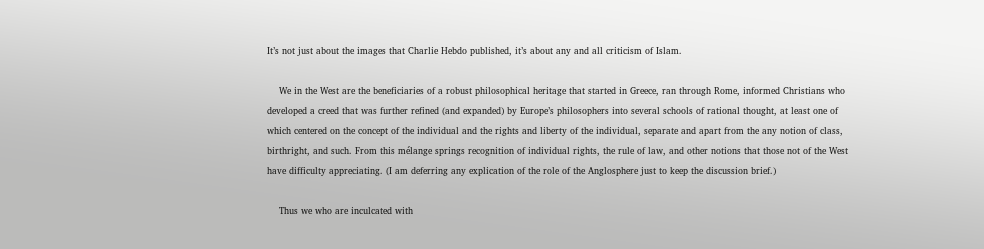It’s not just about the images that Charlie Hebdo published, it’s about any and all criticism of Islam.

    We in the West are the beneficiaries of a robust philosophical heritage that started in Greece, ran through Rome, informed Christians who developed a creed that was further refined (and expanded) by Europe’s philosophers into several schools of rational thought, at least one of which centered on the concept of the individual and the rights and liberty of the individual, separate and apart from the any notion of class, birthright, and such. From this mélange springs recognition of individual rights, the rule of law, and other notions that those not of the West have difficulty appreciating. (I am deferring any explication of the role of the Anglosphere just to keep the discussion brief.)

    Thus we who are inculcated with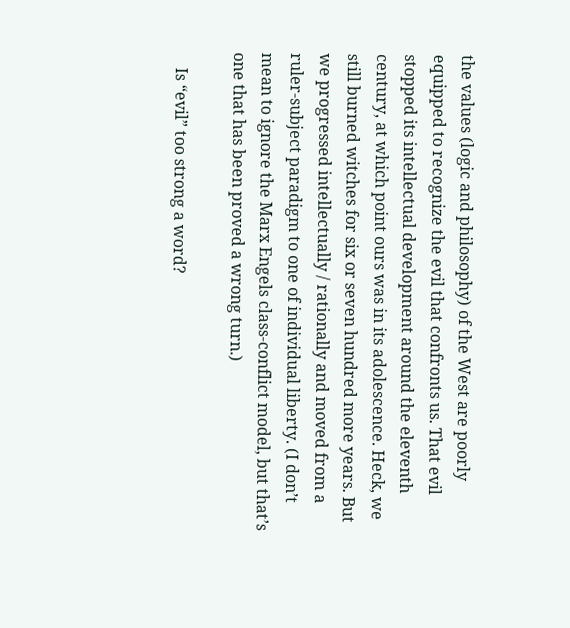the values (logic and philosophy) of the West are poorly equipped to recognize the evil that confronts us. That evil stopped its intellectual development around the eleventh century, at which point ours was in its adolescence. Heck, we still burned witches for six or seven hundred more years. But we progressed intellectually / rationally and moved from a ruler-subject paradigm to one of individual liberty. (I don’t mean to ignore the Marx Engels class-conflict model, but that’s one that has been proved a wrong turn.)

    Is “evil” too strong a word?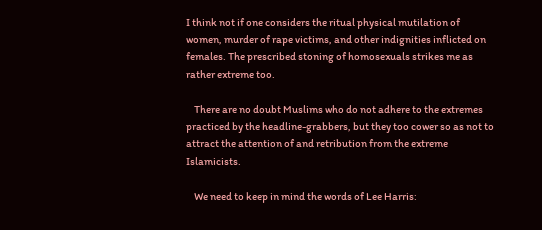I think not if one considers the ritual physical mutilation of women, murder of rape victims, and other indignities inflicted on females. The prescribed stoning of homosexuals strikes me as rather extreme too.

    There are no doubt Muslims who do not adhere to the extremes practiced by the headline-grabbers, but they too cower so as not to attract the attention of and retribution from the extreme Islamicists.

    We need to keep in mind the words of Lee Harris: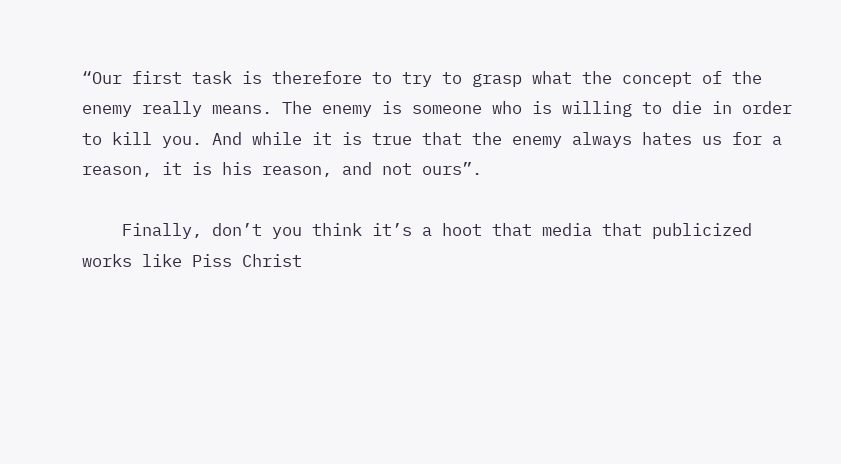“Our first task is therefore to try to grasp what the concept of the enemy really means. The enemy is someone who is willing to die in order to kill you. And while it is true that the enemy always hates us for a reason, it is his reason, and not ours”.

    Finally, don’t you think it’s a hoot that media that publicized works like Piss Christ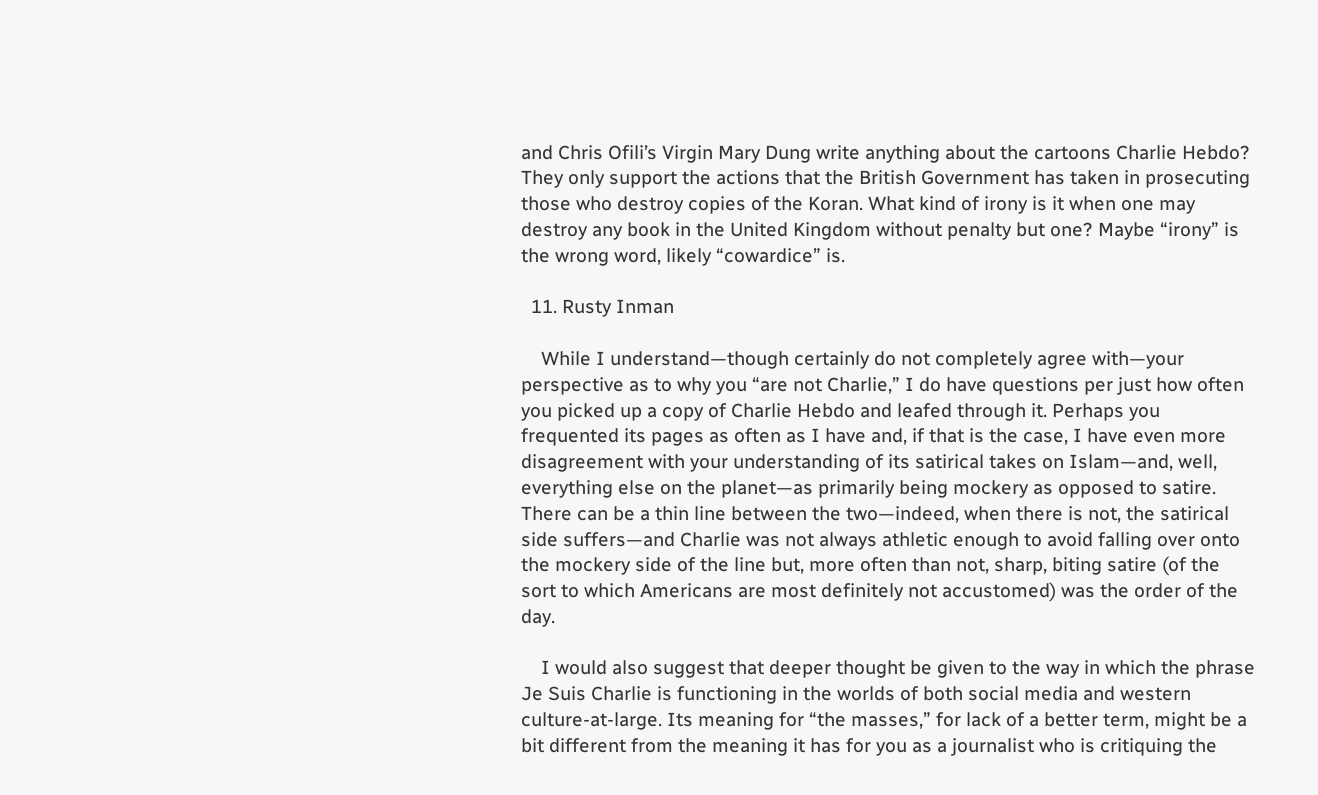and Chris Ofili’s Virgin Mary Dung write anything about the cartoons Charlie Hebdo? They only support the actions that the British Government has taken in prosecuting those who destroy copies of the Koran. What kind of irony is it when one may destroy any book in the United Kingdom without penalty but one? Maybe “irony” is the wrong word, likely “cowardice” is.

  11. Rusty Inman

    While I understand—though certainly do not completely agree with—your perspective as to why you “are not Charlie,” I do have questions per just how often you picked up a copy of Charlie Hebdo and leafed through it. Perhaps you frequented its pages as often as I have and, if that is the case, I have even more disagreement with your understanding of its satirical takes on Islam—and, well, everything else on the planet—as primarily being mockery as opposed to satire. There can be a thin line between the two—indeed, when there is not, the satirical side suffers—and Charlie was not always athletic enough to avoid falling over onto the mockery side of the line but, more often than not, sharp, biting satire (of the sort to which Americans are most definitely not accustomed) was the order of the day.

    I would also suggest that deeper thought be given to the way in which the phrase Je Suis Charlie is functioning in the worlds of both social media and western culture-at-large. Its meaning for “the masses,” for lack of a better term, might be a bit different from the meaning it has for you as a journalist who is critiquing the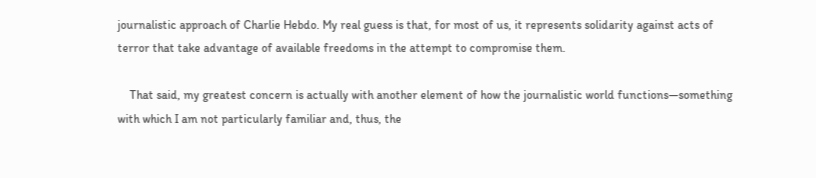journalistic approach of Charlie Hebdo. My real guess is that, for most of us, it represents solidarity against acts of terror that take advantage of available freedoms in the attempt to compromise them.

    That said, my greatest concern is actually with another element of how the journalistic world functions—something with which I am not particularly familiar and, thus, the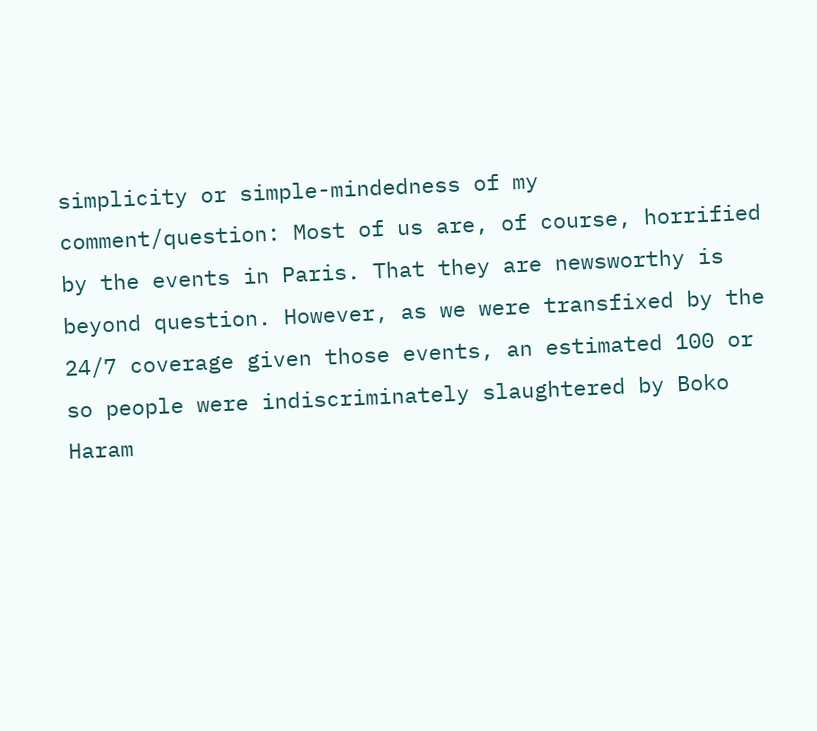simplicity or simple-mindedness of my comment/question: Most of us are, of course, horrified by the events in Paris. That they are newsworthy is beyond question. However, as we were transfixed by the 24/7 coverage given those events, an estimated 100 or so people were indiscriminately slaughtered by Boko Haram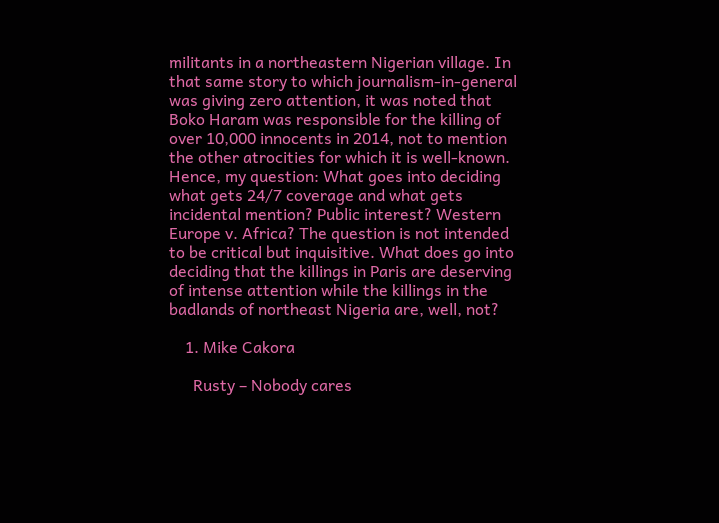militants in a northeastern Nigerian village. In that same story to which journalism-in-general was giving zero attention, it was noted that Boko Haram was responsible for the killing of over 10,000 innocents in 2014, not to mention the other atrocities for which it is well-known. Hence, my question: What goes into deciding what gets 24/7 coverage and what gets incidental mention? Public interest? Western Europe v. Africa? The question is not intended to be critical but inquisitive. What does go into deciding that the killings in Paris are deserving of intense attention while the killings in the badlands of northeast Nigeria are, well, not?

    1. Mike Cakora

      Rusty – Nobody cares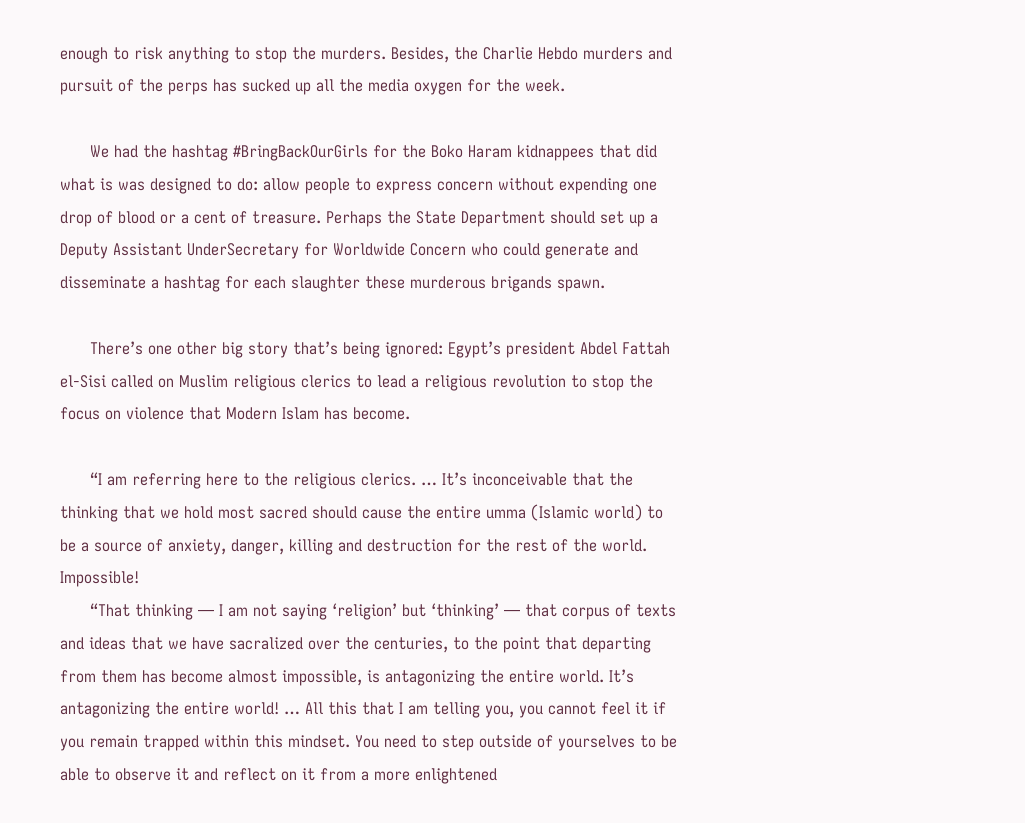enough to risk anything to stop the murders. Besides, the Charlie Hebdo murders and pursuit of the perps has sucked up all the media oxygen for the week.

      We had the hashtag #BringBackOurGirls for the Boko Haram kidnappees that did what is was designed to do: allow people to express concern without expending one drop of blood or a cent of treasure. Perhaps the State Department should set up a Deputy Assistant UnderSecretary for Worldwide Concern who could generate and disseminate a hashtag for each slaughter these murderous brigands spawn.

      There’s one other big story that’s being ignored: Egypt’s president Abdel Fattah el-Sisi called on Muslim religious clerics to lead a religious revolution to stop the focus on violence that Modern Islam has become.

      “I am referring here to the religious clerics. … It’s inconceivable that the thinking that we hold most sacred should cause the entire umma (Islamic world) to be a source of anxiety, danger, killing and destruction for the rest of the world. Impossible!
      “That thinking — I am not saying ‘religion’ but ‘thinking’ — that corpus of texts and ideas that we have sacralized over the centuries, to the point that departing from them has become almost impossible, is antagonizing the entire world. It’s antagonizing the entire world! … All this that I am telling you, you cannot feel it if you remain trapped within this mindset. You need to step outside of yourselves to be able to observe it and reflect on it from a more enlightened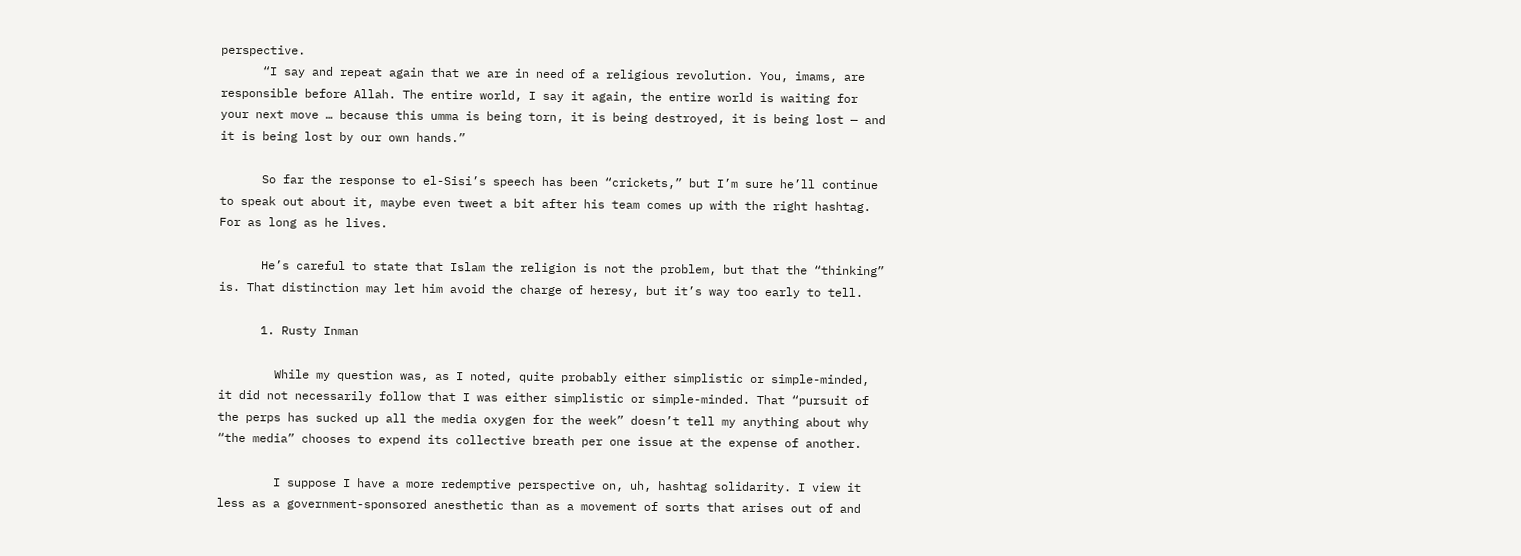perspective.
      “I say and repeat again that we are in need of a religious revolution. You, imams, are responsible before Allah. The entire world, I say it again, the entire world is waiting for your next move … because this umma is being torn, it is being destroyed, it is being lost — and it is being lost by our own hands.”

      So far the response to el-Sisi’s speech has been “crickets,” but I’m sure he’ll continue to speak out about it, maybe even tweet a bit after his team comes up with the right hashtag. For as long as he lives.

      He’s careful to state that Islam the religion is not the problem, but that the “thinking” is. That distinction may let him avoid the charge of heresy, but it’s way too early to tell.

      1. Rusty Inman

        While my question was, as I noted, quite probably either simplistic or simple-minded, it did not necessarily follow that I was either simplistic or simple-minded. That “pursuit of the perps has sucked up all the media oxygen for the week” doesn’t tell my anything about why “the media” chooses to expend its collective breath per one issue at the expense of another.

        I suppose I have a more redemptive perspective on, uh, hashtag solidarity. I view it less as a government-sponsored anesthetic than as a movement of sorts that arises out of and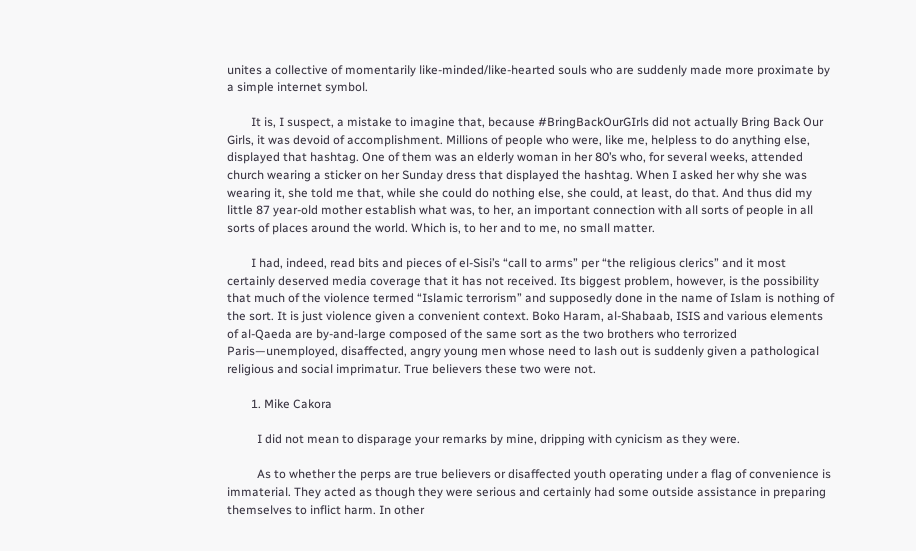unites a collective of momentarily like-minded/like-hearted souls who are suddenly made more proximate by a simple internet symbol.

        It is, I suspect, a mistake to imagine that, because #BringBackOurGIrls did not actually Bring Back Our Girls, it was devoid of accomplishment. Millions of people who were, like me, helpless to do anything else, displayed that hashtag. One of them was an elderly woman in her 80’s who, for several weeks, attended church wearing a sticker on her Sunday dress that displayed the hashtag. When I asked her why she was wearing it, she told me that, while she could do nothing else, she could, at least, do that. And thus did my little 87 year-old mother establish what was, to her, an important connection with all sorts of people in all sorts of places around the world. Which is, to her and to me, no small matter.

        I had, indeed, read bits and pieces of el-Sisi’s “call to arms” per “the religious clerics” and it most certainly deserved media coverage that it has not received. Its biggest problem, however, is the possibility that much of the violence termed “Islamic terrorism” and supposedly done in the name of Islam is nothing of the sort. It is just violence given a convenient context. Boko Haram, al-Shabaab, ISIS and various elements of al-Qaeda are by-and-large composed of the same sort as the two brothers who terrorized Paris—unemployed, disaffected, angry young men whose need to lash out is suddenly given a pathological religious and social imprimatur. True believers these two were not.

        1. Mike Cakora

          I did not mean to disparage your remarks by mine, dripping with cynicism as they were.

          As to whether the perps are true believers or disaffected youth operating under a flag of convenience is immaterial. They acted as though they were serious and certainly had some outside assistance in preparing themselves to inflict harm. In other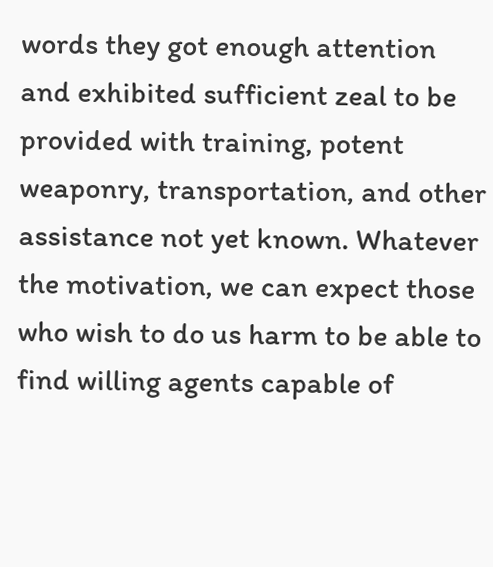words they got enough attention and exhibited sufficient zeal to be provided with training, potent weaponry, transportation, and other assistance not yet known. Whatever the motivation, we can expect those who wish to do us harm to be able to find willing agents capable of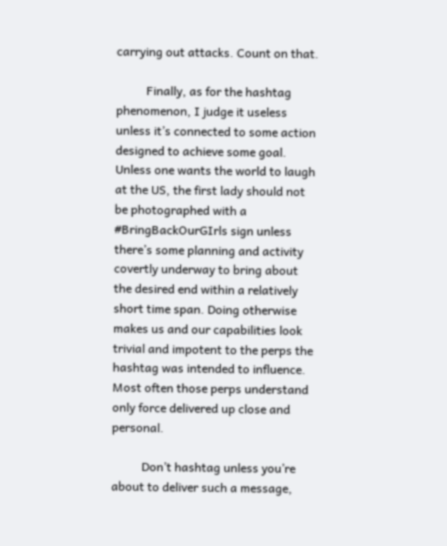carrying out attacks. Count on that.

          Finally, as for the hashtag phenomenon, I judge it useless unless it’s connected to some action designed to achieve some goal. Unless one wants the world to laugh at the US, the first lady should not be photographed with a #BringBackOurGIrls sign unless there’s some planning and activity covertly underway to bring about the desired end within a relatively short time span. Doing otherwise makes us and our capabilities look trivial and impotent to the perps the hashtag was intended to influence. Most often those perps understand only force delivered up close and personal.

          Don’t hashtag unless you’re about to deliver such a message,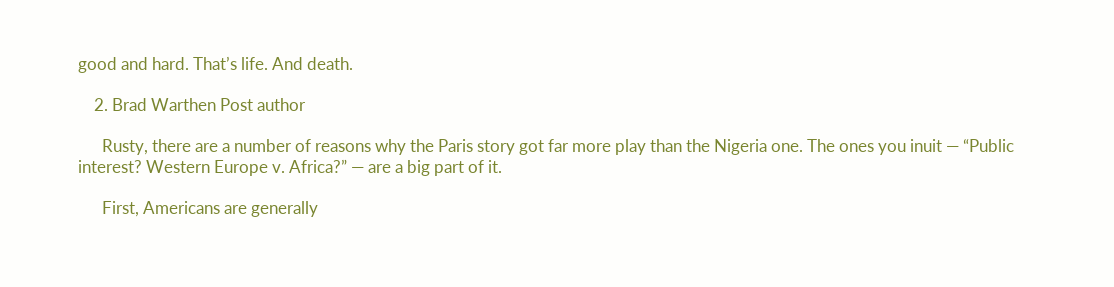good and hard. That’s life. And death.

    2. Brad Warthen Post author

      Rusty, there are a number of reasons why the Paris story got far more play than the Nigeria one. The ones you inuit — “Public interest? Western Europe v. Africa?” — are a big part of it.

      First, Americans are generally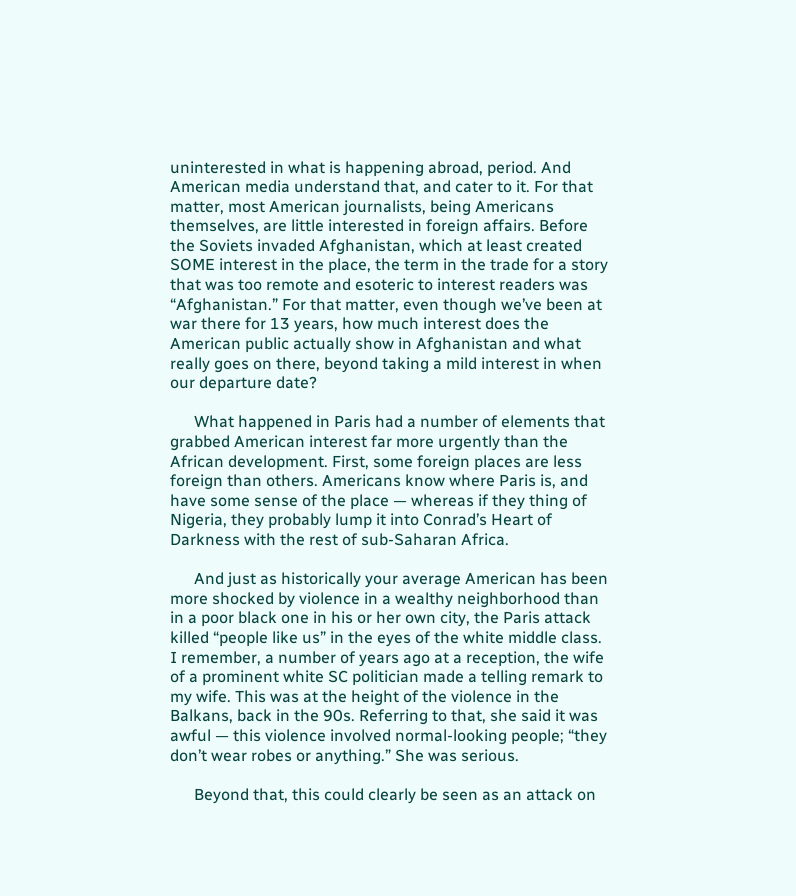uninterested in what is happening abroad, period. And American media understand that, and cater to it. For that matter, most American journalists, being Americans themselves, are little interested in foreign affairs. Before the Soviets invaded Afghanistan, which at least created SOME interest in the place, the term in the trade for a story that was too remote and esoteric to interest readers was “Afghanistan.” For that matter, even though we’ve been at war there for 13 years, how much interest does the American public actually show in Afghanistan and what really goes on there, beyond taking a mild interest in when our departure date?

      What happened in Paris had a number of elements that grabbed American interest far more urgently than the African development. First, some foreign places are less foreign than others. Americans know where Paris is, and have some sense of the place — whereas if they thing of Nigeria, they probably lump it into Conrad’s Heart of Darkness with the rest of sub-Saharan Africa.

      And just as historically your average American has been more shocked by violence in a wealthy neighborhood than in a poor black one in his or her own city, the Paris attack killed “people like us” in the eyes of the white middle class. I remember, a number of years ago at a reception, the wife of a prominent white SC politician made a telling remark to my wife. This was at the height of the violence in the Balkans, back in the 90s. Referring to that, she said it was awful — this violence involved normal-looking people; “they don’t wear robes or anything.” She was serious.

      Beyond that, this could clearly be seen as an attack on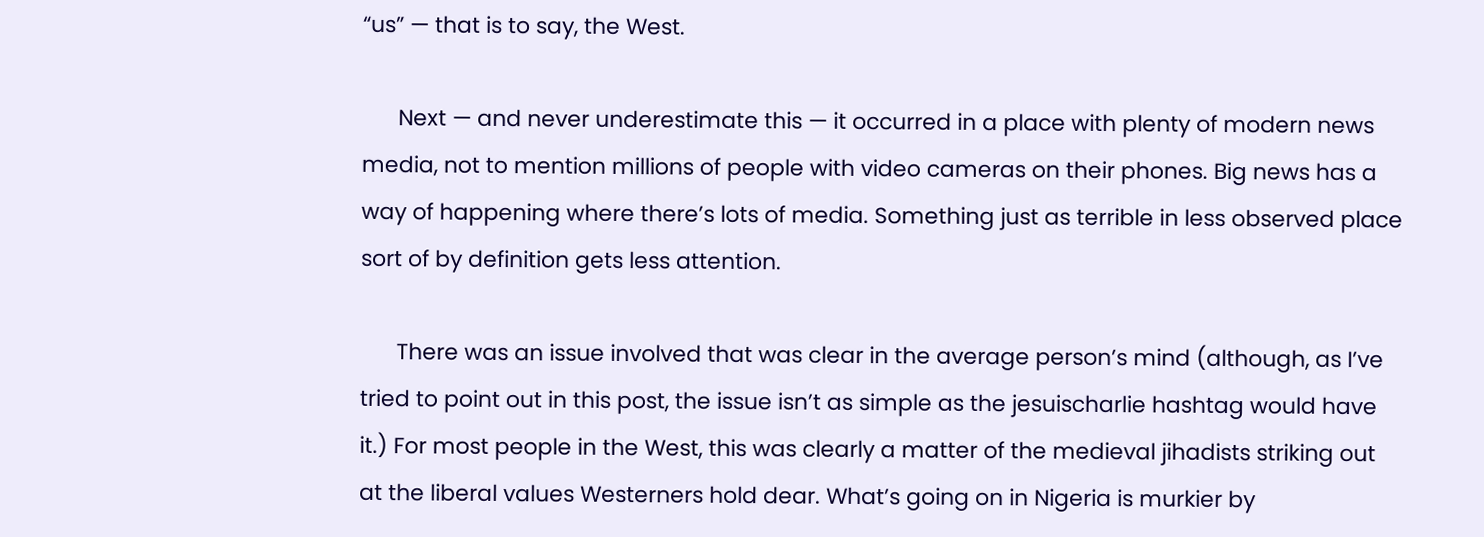“us” — that is to say, the West.

      Next — and never underestimate this — it occurred in a place with plenty of modern news media, not to mention millions of people with video cameras on their phones. Big news has a way of happening where there’s lots of media. Something just as terrible in less observed place sort of by definition gets less attention.

      There was an issue involved that was clear in the average person’s mind (although, as I’ve tried to point out in this post, the issue isn’t as simple as the jesuischarlie hashtag would have it.) For most people in the West, this was clearly a matter of the medieval jihadists striking out at the liberal values Westerners hold dear. What’s going on in Nigeria is murkier by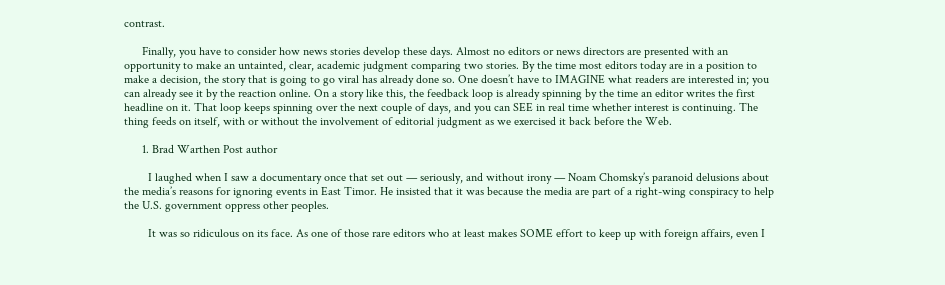contrast.

      Finally, you have to consider how news stories develop these days. Almost no editors or news directors are presented with an opportunity to make an untainted, clear, academic judgment comparing two stories. By the time most editors today are in a position to make a decision, the story that is going to go viral has already done so. One doesn’t have to IMAGINE what readers are interested in; you can already see it by the reaction online. On a story like this, the feedback loop is already spinning by the time an editor writes the first headline on it. That loop keeps spinning over the next couple of days, and you can SEE in real time whether interest is continuing. The thing feeds on itself, with or without the involvement of editorial judgment as we exercised it back before the Web.

      1. Brad Warthen Post author

        I laughed when I saw a documentary once that set out — seriously, and without irony — Noam Chomsky’s paranoid delusions about the media’s reasons for ignoring events in East Timor. He insisted that it was because the media are part of a right-wing conspiracy to help the U.S. government oppress other peoples.

        It was so ridiculous on its face. As one of those rare editors who at least makes SOME effort to keep up with foreign affairs, even I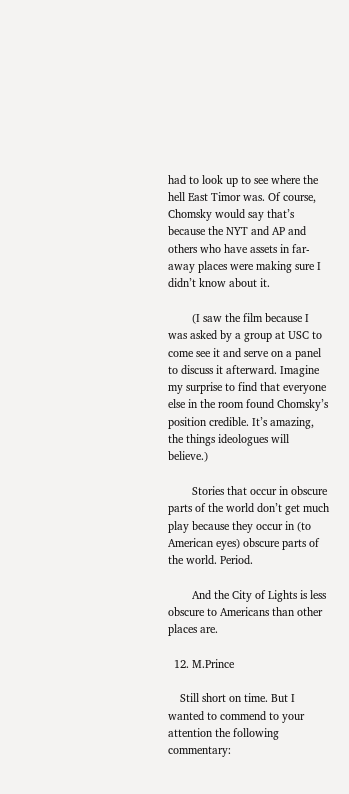had to look up to see where the hell East Timor was. Of course, Chomsky would say that’s because the NYT and AP and others who have assets in far-away places were making sure I didn’t know about it.

        (I saw the film because I was asked by a group at USC to come see it and serve on a panel to discuss it afterward. Imagine my surprise to find that everyone else in the room found Chomsky’s position credible. It’s amazing, the things ideologues will believe.)

        Stories that occur in obscure parts of the world don’t get much play because they occur in (to American eyes) obscure parts of the world. Period.

        And the City of Lights is less obscure to Americans than other places are.

  12. M.Prince

    Still short on time. But I wanted to commend to your attention the following commentary: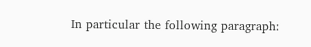In particular the following paragraph: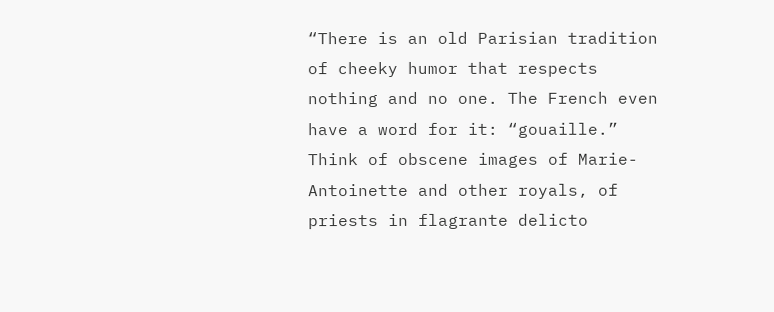“There is an old Parisian tradition of cheeky humor that respects nothing and no one. The French even have a word for it: “gouaille.” Think of obscene images of Marie-Antoinette and other royals, of priests in flagrante delicto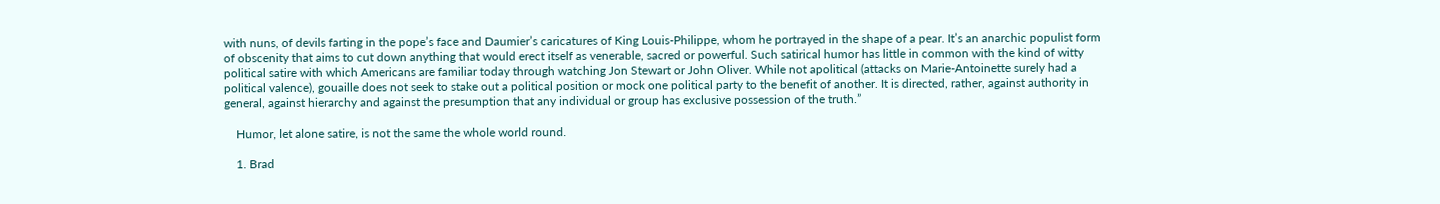with nuns, of devils farting in the pope’s face and Daumier’s caricatures of King Louis-Philippe, whom he portrayed in the shape of a pear. It’s an anarchic populist form of obscenity that aims to cut down anything that would erect itself as venerable, sacred or powerful. Such satirical humor has little in common with the kind of witty political satire with which Americans are familiar today through watching Jon Stewart or John Oliver. While not apolitical (attacks on Marie-Antoinette surely had a political valence), gouaille does not seek to stake out a political position or mock one political party to the benefit of another. It is directed, rather, against authority in general, against hierarchy and against the presumption that any individual or group has exclusive possession of the truth.”

    Humor, let alone satire, is not the same the whole world round.

    1. Brad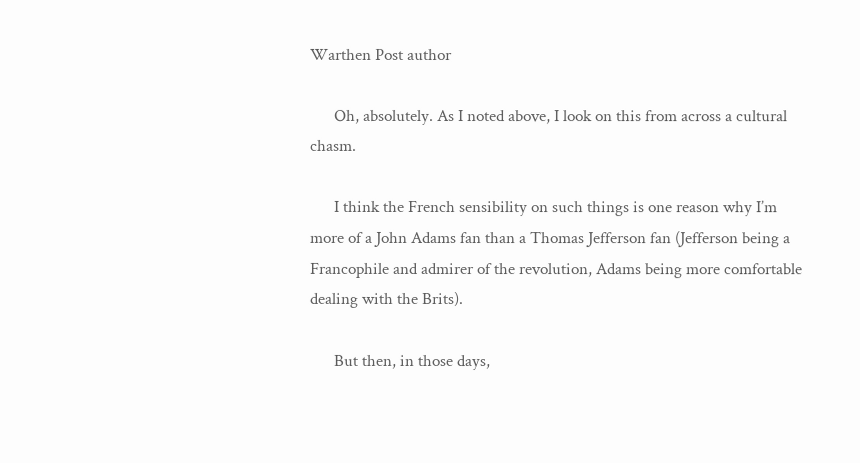Warthen Post author

      Oh, absolutely. As I noted above, I look on this from across a cultural chasm.

      I think the French sensibility on such things is one reason why I’m more of a John Adams fan than a Thomas Jefferson fan (Jefferson being a Francophile and admirer of the revolution, Adams being more comfortable dealing with the Brits).

      But then, in those days,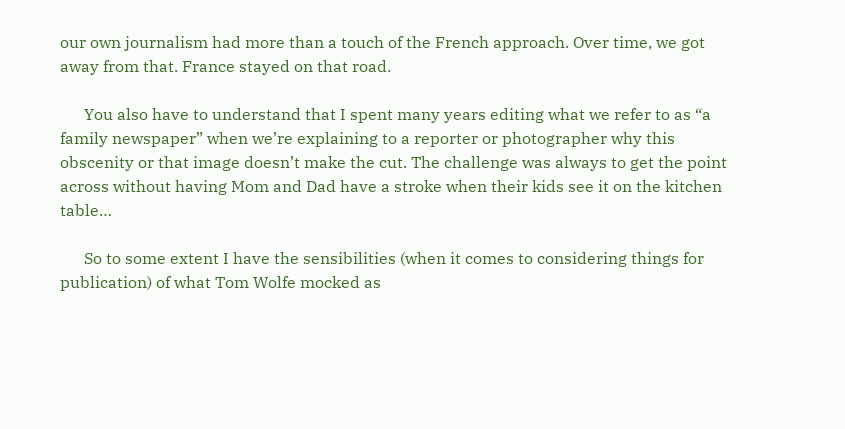our own journalism had more than a touch of the French approach. Over time, we got away from that. France stayed on that road.

      You also have to understand that I spent many years editing what we refer to as “a family newspaper” when we’re explaining to a reporter or photographer why this obscenity or that image doesn’t make the cut. The challenge was always to get the point across without having Mom and Dad have a stroke when their kids see it on the kitchen table…

      So to some extent I have the sensibilities (when it comes to considering things for publication) of what Tom Wolfe mocked as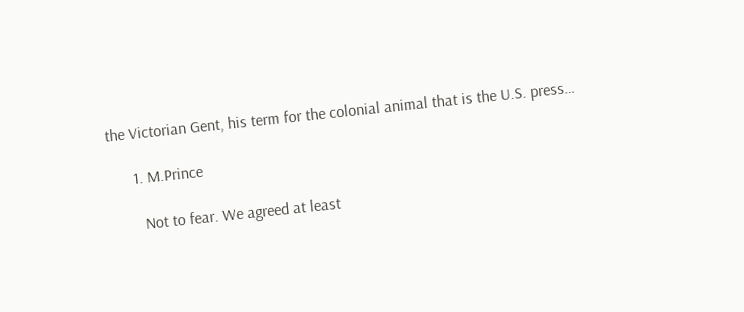the Victorian Gent, his term for the colonial animal that is the U.S. press…

      1. M.Prince

        Not to fear. We agreed at least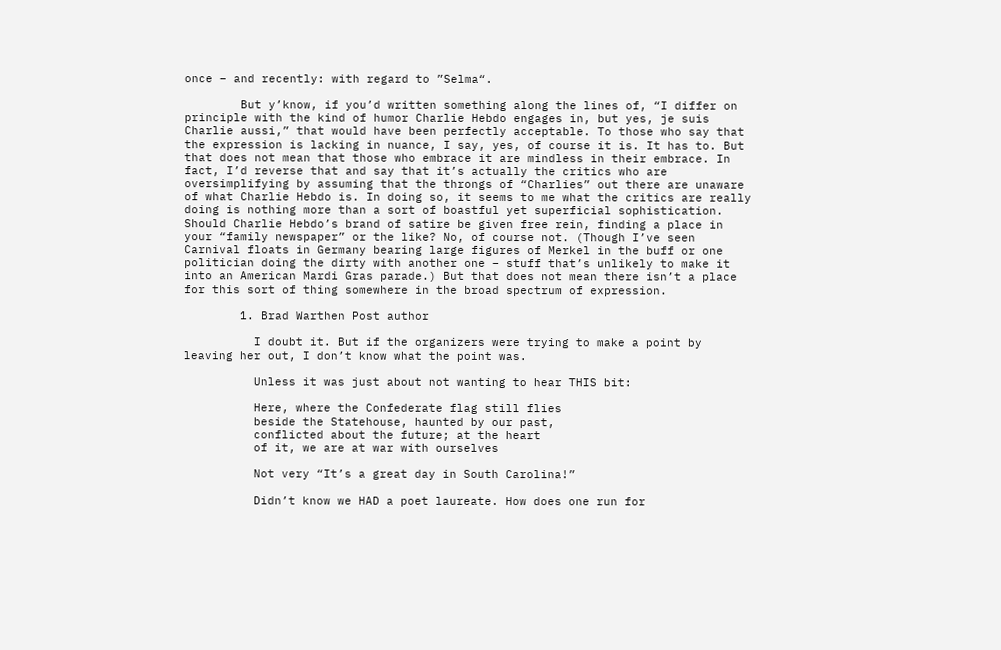once – and recently: with regard to ”Selma“.

        But y’know, if you’d written something along the lines of, “I differ on principle with the kind of humor Charlie Hebdo engages in, but yes, je suis Charlie aussi,” that would have been perfectly acceptable. To those who say that the expression is lacking in nuance, I say, yes, of course it is. It has to. But that does not mean that those who embrace it are mindless in their embrace. In fact, I’d reverse that and say that it’s actually the critics who are oversimplifying by assuming that the throngs of “Charlies” out there are unaware of what Charlie Hebdo is. In doing so, it seems to me what the critics are really doing is nothing more than a sort of boastful yet superficial sophistication. Should Charlie Hebdo’s brand of satire be given free rein, finding a place in your “family newspaper” or the like? No, of course not. (Though I’ve seen Carnival floats in Germany bearing large figures of Merkel in the buff or one politician doing the dirty with another one – stuff that’s unlikely to make it into an American Mardi Gras parade.) But that does not mean there isn’t a place for this sort of thing somewhere in the broad spectrum of expression.

        1. Brad Warthen Post author

          I doubt it. But if the organizers were trying to make a point by leaving her out, I don’t know what the point was.

          Unless it was just about not wanting to hear THIS bit:

          Here, where the Confederate flag still flies
          beside the Statehouse, haunted by our past,
          conflicted about the future; at the heart
          of it, we are at war with ourselves

          Not very “It’s a great day in South Carolina!”

          Didn’t know we HAD a poet laureate. How does one run for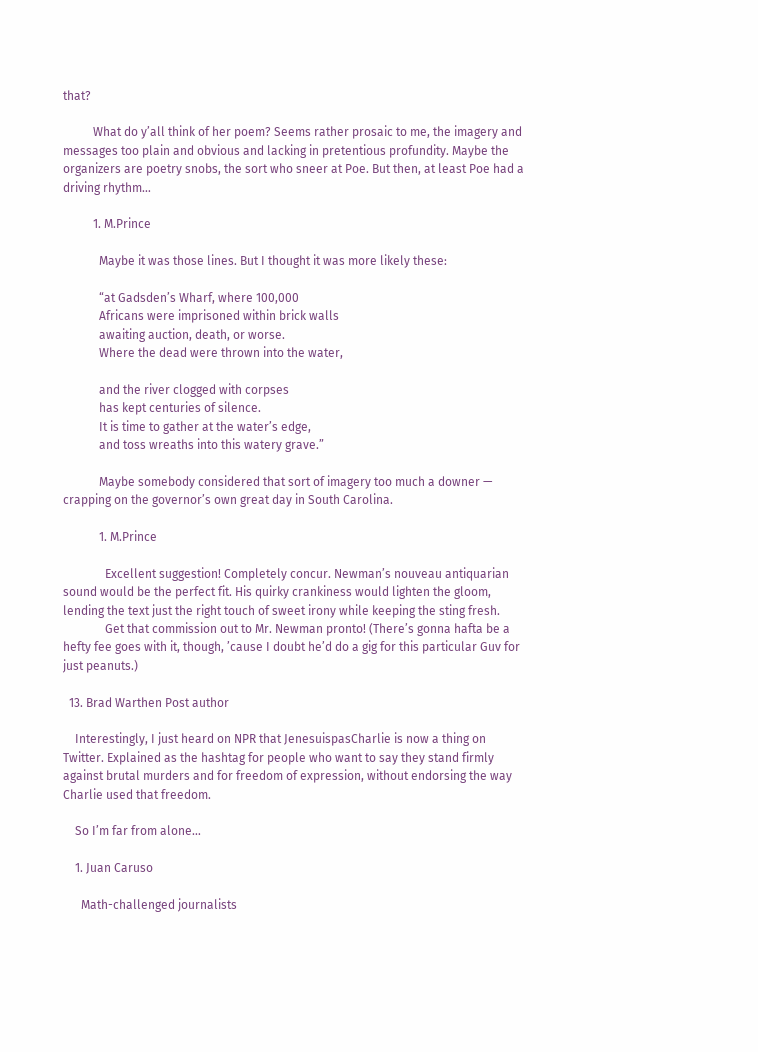that?

          What do y’all think of her poem? Seems rather prosaic to me, the imagery and messages too plain and obvious and lacking in pretentious profundity. Maybe the organizers are poetry snobs, the sort who sneer at Poe. But then, at least Poe had a driving rhythm…

          1. M.Prince

            Maybe it was those lines. But I thought it was more likely these:

            “at Gadsden’s Wharf, where 100,000
            Africans were imprisoned within brick walls
            awaiting auction, death, or worse.
            Where the dead were thrown into the water,

            and the river clogged with corpses
            has kept centuries of silence.
            It is time to gather at the water’s edge,
            and toss wreaths into this watery grave.”

            Maybe somebody considered that sort of imagery too much a downer — crapping on the governor’s own great day in South Carolina.

            1. M.Prince

              Excellent suggestion! Completely concur. Newman’s nouveau antiquarian sound would be the perfect fit. His quirky crankiness would lighten the gloom, lending the text just the right touch of sweet irony while keeping the sting fresh.
              Get that commission out to Mr. Newman pronto! (There’s gonna hafta be a hefty fee goes with it, though, ’cause I doubt he’d do a gig for this particular Guv for just peanuts.)

  13. Brad Warthen Post author

    Interestingly, I just heard on NPR that JenesuispasCharlie is now a thing on Twitter. Explained as the hashtag for people who want to say they stand firmly against brutal murders and for freedom of expression, without endorsing the way Charlie used that freedom.

    So I’m far from alone…

    1. Juan Caruso

      Math-challenged journalists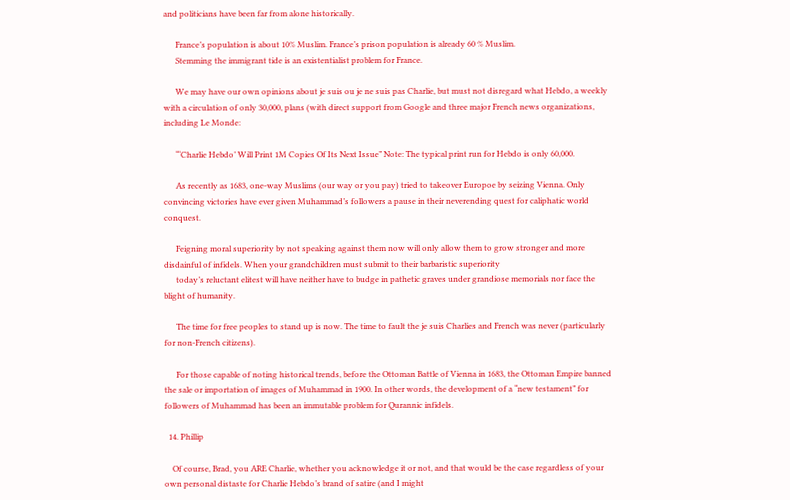and politicians have been far from alone historically.

      France’s population is about 10% Muslim. France’s prison population is already 60 % Muslim.
      Stemming the immigrant tide is an existentialist problem for France.

      We may have our own opinions about je suis ou je ne suis pas Charlie, but must not disregard what Hebdo, a weekly with a circulation of only 30,000, plans (with direct support from Google and three major French news organizations, including Le Monde:

      “‘Charlie Hebdo’ Will Print 1M Copies Of Its Next Issue” Note: The typical print run for Hebdo is only 60,000.

      As recently as 1683, one-way Muslims (our way or you pay) tried to takeover Europoe by seizing Vienna. Only convincing victories have ever given Muhammad’s followers a pause in their neverending quest for caliphatic world conquest.

      Feigning moral superiority by not speaking against them now will only allow them to grow stronger and more disdainful of infidels. When your grandchildren must submit to their barbaristic superiority
      today’s reluctant elitest will have neither have to budge in pathetic graves under grandiose memorials nor face the blight of humanity.

      The time for free peoples to stand up is now. The time to fault the je suis Charlies and French was never (particularly for non-French citizens).

      For those capable of noting historical trends, before the Ottoman Battle of Vienna in 1683, the Ottoman Empire banned the sale or importation of images of Muhammad in 1900. In other words, the development of a “new testament” for followers of Muhammad has been an immutable problem for Qurannic infidels.

  14. Phillip

    Of course, Brad, you ARE Charlie, whether you acknowledge it or not, and that would be the case regardless of your own personal distaste for Charlie Hebdo’s brand of satire (and I might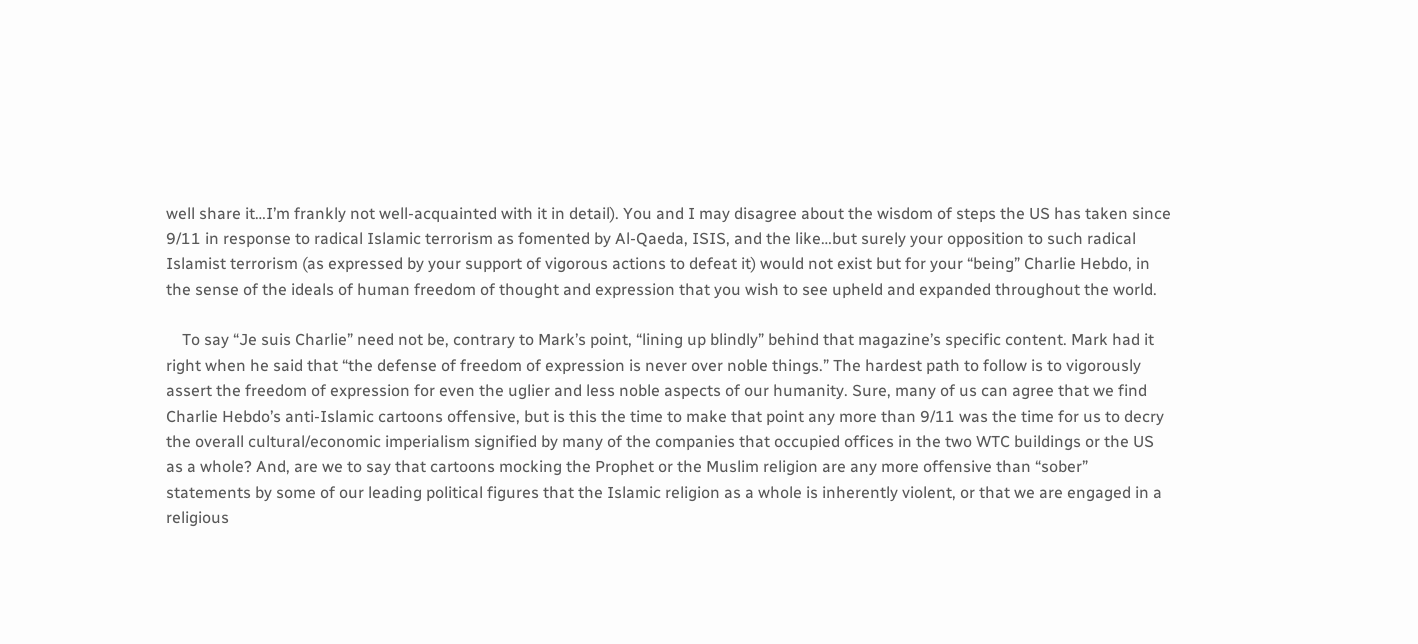well share it…I’m frankly not well-acquainted with it in detail). You and I may disagree about the wisdom of steps the US has taken since 9/11 in response to radical Islamic terrorism as fomented by Al-Qaeda, ISIS, and the like…but surely your opposition to such radical Islamist terrorism (as expressed by your support of vigorous actions to defeat it) would not exist but for your “being” Charlie Hebdo, in the sense of the ideals of human freedom of thought and expression that you wish to see upheld and expanded throughout the world.

    To say “Je suis Charlie” need not be, contrary to Mark’s point, “lining up blindly” behind that magazine’s specific content. Mark had it right when he said that “the defense of freedom of expression is never over noble things.” The hardest path to follow is to vigorously assert the freedom of expression for even the uglier and less noble aspects of our humanity. Sure, many of us can agree that we find Charlie Hebdo’s anti-Islamic cartoons offensive, but is this the time to make that point any more than 9/11 was the time for us to decry the overall cultural/economic imperialism signified by many of the companies that occupied offices in the two WTC buildings or the US as a whole? And, are we to say that cartoons mocking the Prophet or the Muslim religion are any more offensive than “sober” statements by some of our leading political figures that the Islamic religion as a whole is inherently violent, or that we are engaged in a religious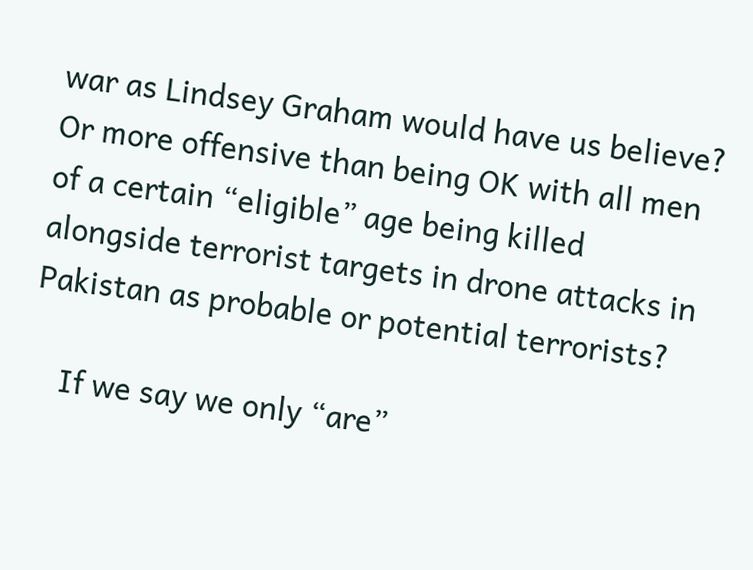war as Lindsey Graham would have us believe? Or more offensive than being OK with all men of a certain “eligible” age being killed alongside terrorist targets in drone attacks in Pakistan as probable or potential terrorists?

    If we say we only “are”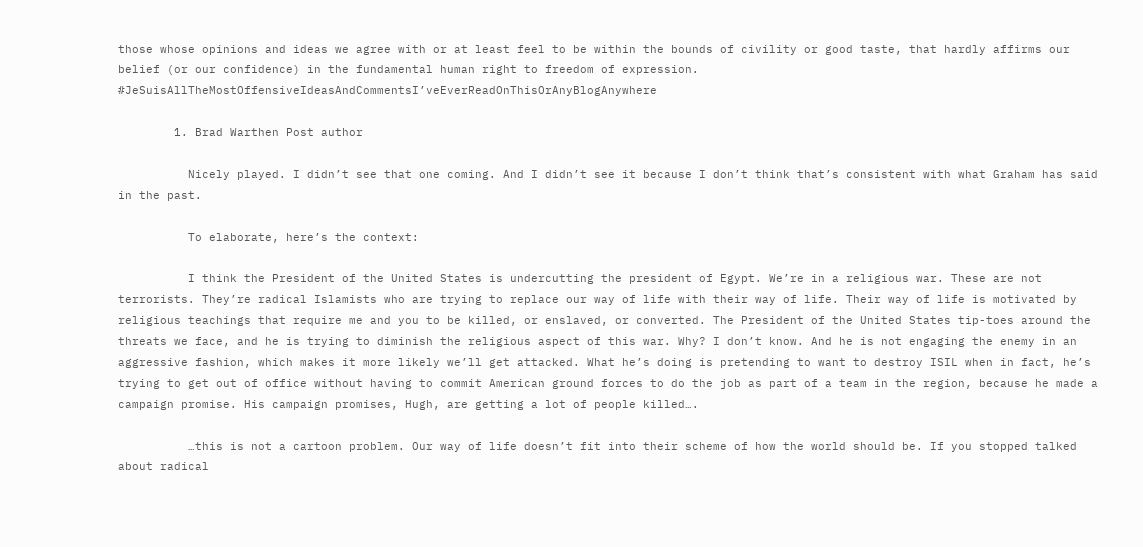those whose opinions and ideas we agree with or at least feel to be within the bounds of civility or good taste, that hardly affirms our belief (or our confidence) in the fundamental human right to freedom of expression. #JeSuisAllTheMostOffensiveIdeasAndCommentsI’veEverReadOnThisOrAnyBlogAnywhere

        1. Brad Warthen Post author

          Nicely played. I didn’t see that one coming. And I didn’t see it because I don’t think that’s consistent with what Graham has said in the past.

          To elaborate, here’s the context:

          I think the President of the United States is undercutting the president of Egypt. We’re in a religious war. These are not terrorists. They’re radical Islamists who are trying to replace our way of life with their way of life. Their way of life is motivated by religious teachings that require me and you to be killed, or enslaved, or converted. The President of the United States tip-toes around the threats we face, and he is trying to diminish the religious aspect of this war. Why? I don’t know. And he is not engaging the enemy in an aggressive fashion, which makes it more likely we’ll get attacked. What he’s doing is pretending to want to destroy ISIL when in fact, he’s trying to get out of office without having to commit American ground forces to do the job as part of a team in the region, because he made a campaign promise. His campaign promises, Hugh, are getting a lot of people killed….

          …this is not a cartoon problem. Our way of life doesn’t fit into their scheme of how the world should be. If you stopped talked about radical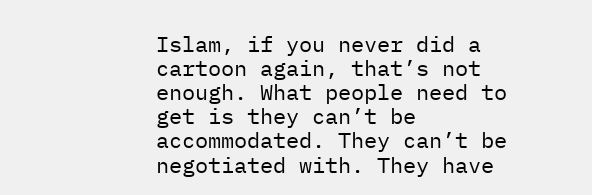Islam, if you never did a cartoon again, that’s not enough. What people need to get is they can’t be accommodated. They can’t be negotiated with. They have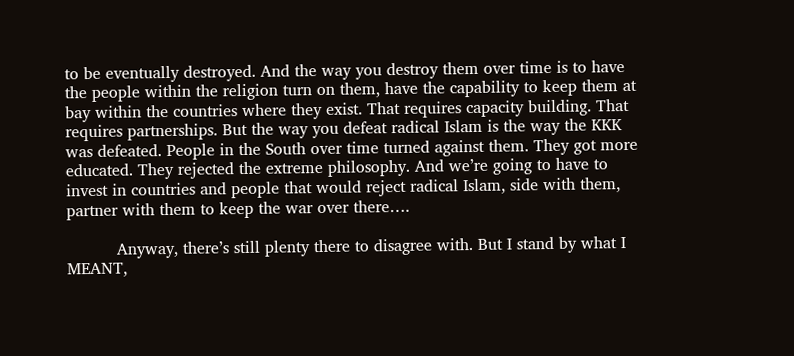to be eventually destroyed. And the way you destroy them over time is to have the people within the religion turn on them, have the capability to keep them at bay within the countries where they exist. That requires capacity building. That requires partnerships. But the way you defeat radical Islam is the way the KKK was defeated. People in the South over time turned against them. They got more educated. They rejected the extreme philosophy. And we’re going to have to invest in countries and people that would reject radical Islam, side with them, partner with them to keep the war over there….

          Anyway, there’s still plenty there to disagree with. But I stand by what I MEANT,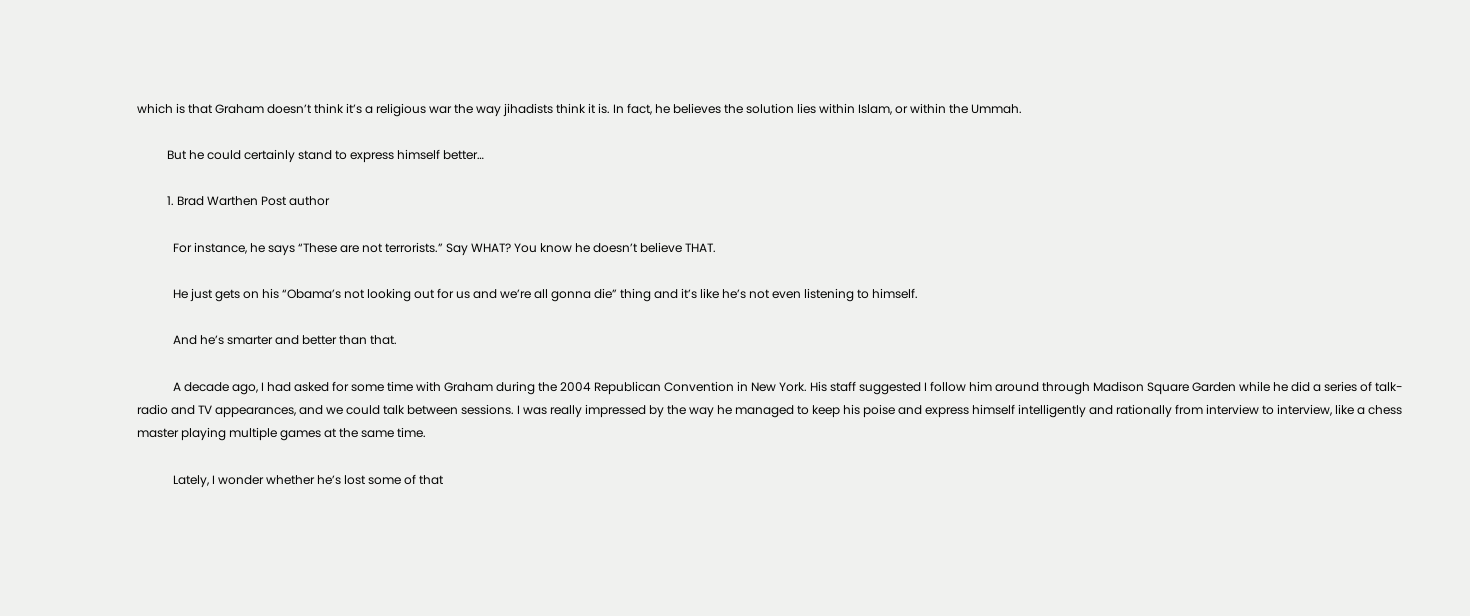which is that Graham doesn’t think it’s a religious war the way jihadists think it is. In fact, he believes the solution lies within Islam, or within the Ummah.

          But he could certainly stand to express himself better…

          1. Brad Warthen Post author

            For instance, he says “These are not terrorists.” Say WHAT? You know he doesn’t believe THAT.

            He just gets on his “Obama’s not looking out for us and we’re all gonna die” thing and it’s like he’s not even listening to himself.

            And he’s smarter and better than that.

            A decade ago, I had asked for some time with Graham during the 2004 Republican Convention in New York. His staff suggested I follow him around through Madison Square Garden while he did a series of talk-radio and TV appearances, and we could talk between sessions. I was really impressed by the way he managed to keep his poise and express himself intelligently and rationally from interview to interview, like a chess master playing multiple games at the same time.

            Lately, I wonder whether he’s lost some of that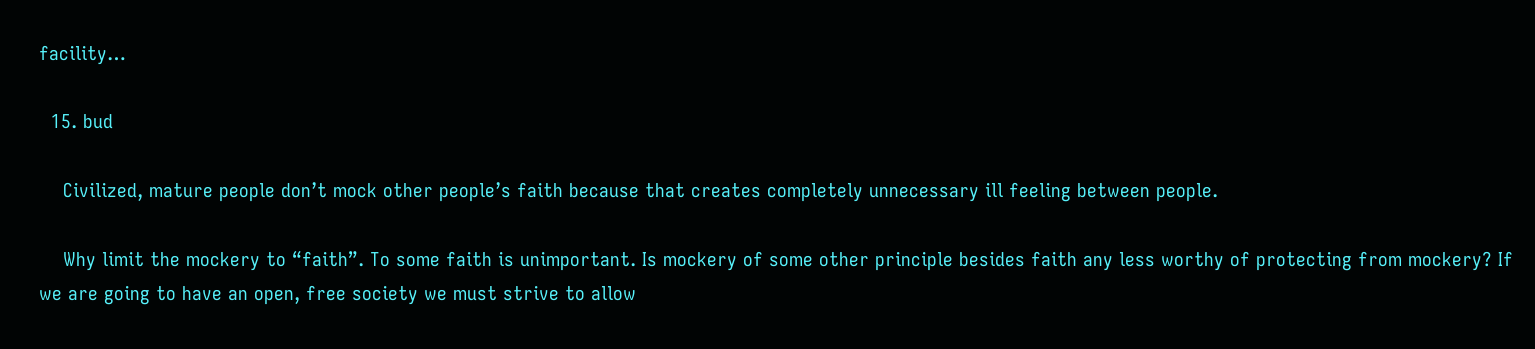facility…

  15. bud

    Civilized, mature people don’t mock other people’s faith because that creates completely unnecessary ill feeling between people.

    Why limit the mockery to “faith”. To some faith is unimportant. Is mockery of some other principle besides faith any less worthy of protecting from mockery? If we are going to have an open, free society we must strive to allow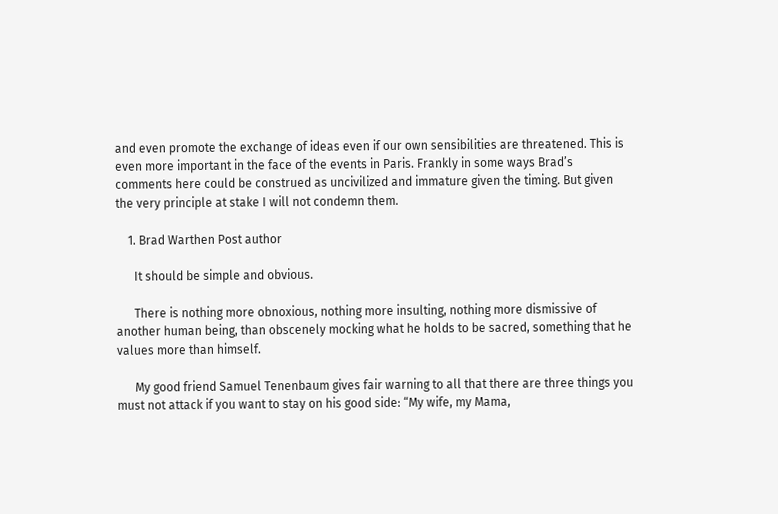and even promote the exchange of ideas even if our own sensibilities are threatened. This is even more important in the face of the events in Paris. Frankly in some ways Brad’s comments here could be construed as uncivilized and immature given the timing. But given the very principle at stake I will not condemn them.

    1. Brad Warthen Post author

      It should be simple and obvious.

      There is nothing more obnoxious, nothing more insulting, nothing more dismissive of another human being, than obscenely mocking what he holds to be sacred, something that he values more than himself.

      My good friend Samuel Tenenbaum gives fair warning to all that there are three things you must not attack if you want to stay on his good side: “My wife, my Mama,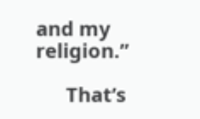and my religion.”

      That’s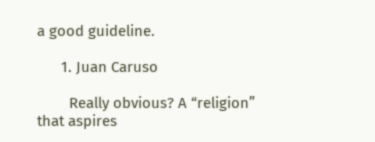a good guideline.

      1. Juan Caruso

        Really obvious? A “religion” that aspires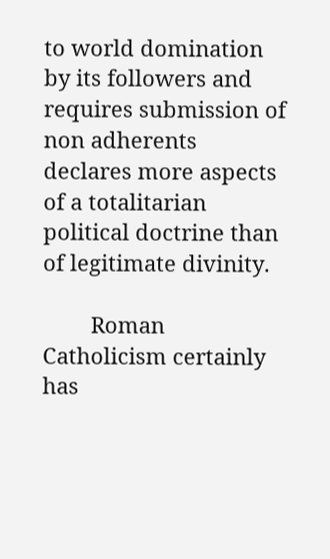to world domination by its followers and requires submission of non adherents declares more aspects of a totalitarian political doctrine than of legitimate divinity.

        Roman Catholicism certainly has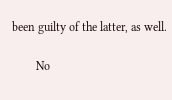been guilty of the latter, as well.

        No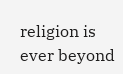religion is ever beyond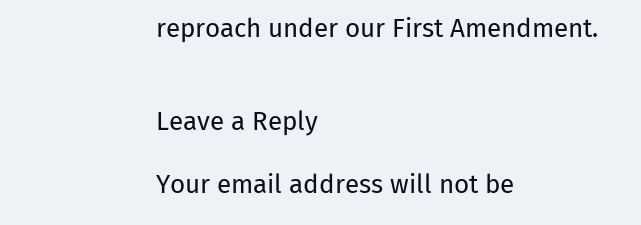reproach under our First Amendment.


Leave a Reply

Your email address will not be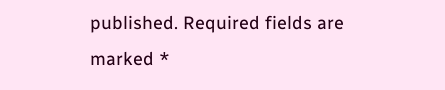published. Required fields are marked *